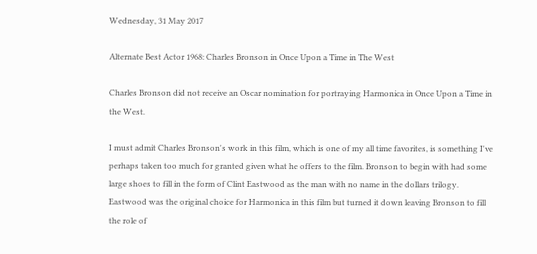Wednesday, 31 May 2017

Alternate Best Actor 1968: Charles Bronson in Once Upon a Time in The West

Charles Bronson did not receive an Oscar nomination for portraying Harmonica in Once Upon a Time in the West.

I must admit Charles Bronson's work in this film, which is one of my all time favorites, is something I've perhaps taken too much for granted given what he offers to the film. Bronson to begin with had some large shoes to fill in the form of Clint Eastwood as the man with no name in the dollars trilogy. Eastwood was the original choice for Harmonica in this film but turned it down leaving Bronson to fill the role of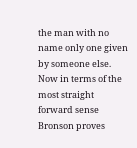the man with no name only one given by someone else. Now in terms of the most straight forward sense Bronson proves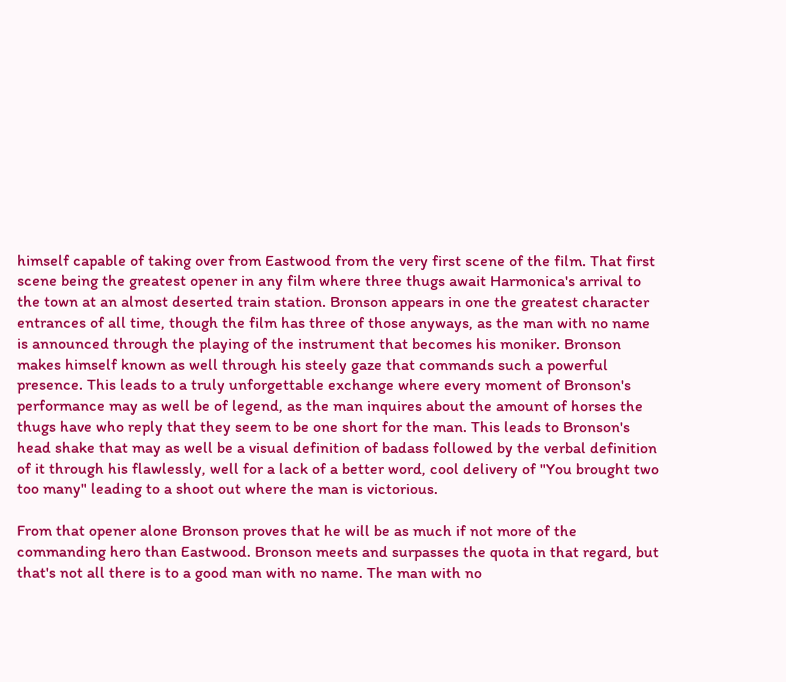himself capable of taking over from Eastwood from the very first scene of the film. That first scene being the greatest opener in any film where three thugs await Harmonica's arrival to the town at an almost deserted train station. Bronson appears in one the greatest character entrances of all time, though the film has three of those anyways, as the man with no name is announced through the playing of the instrument that becomes his moniker. Bronson makes himself known as well through his steely gaze that commands such a powerful presence. This leads to a truly unforgettable exchange where every moment of Bronson's performance may as well be of legend, as the man inquires about the amount of horses the thugs have who reply that they seem to be one short for the man. This leads to Bronson's head shake that may as well be a visual definition of badass followed by the verbal definition of it through his flawlessly, well for a lack of a better word, cool delivery of "You brought two too many" leading to a shoot out where the man is victorious.

From that opener alone Bronson proves that he will be as much if not more of the commanding hero than Eastwood. Bronson meets and surpasses the quota in that regard, but that's not all there is to a good man with no name. The man with no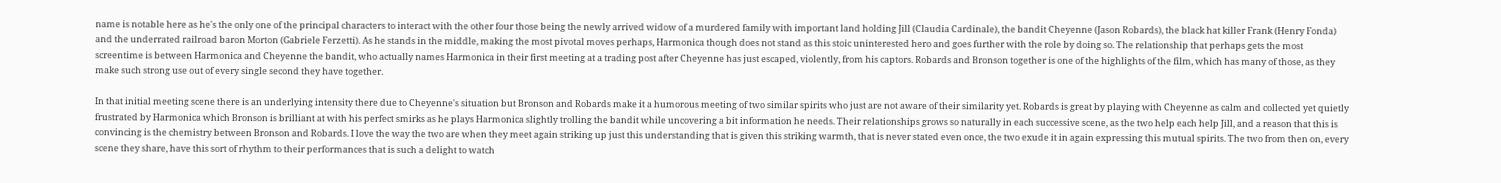name is notable here as he's the only one of the principal characters to interact with the other four those being the newly arrived widow of a murdered family with important land holding Jill (Claudia Cardinale), the bandit Cheyenne (Jason Robards), the black hat killer Frank (Henry Fonda) and the underrated railroad baron Morton (Gabriele Ferzetti). As he stands in the middle, making the most pivotal moves perhaps, Harmonica though does not stand as this stoic uninterested hero and goes further with the role by doing so. The relationship that perhaps gets the most screentime is between Harmonica and Cheyenne the bandit, who actually names Harmonica in their first meeting at a trading post after Cheyenne has just escaped, violently, from his captors. Robards and Bronson together is one of the highlights of the film, which has many of those, as they make such strong use out of every single second they have together.

In that initial meeting scene there is an underlying intensity there due to Cheyenne's situation but Bronson and Robards make it a humorous meeting of two similar spirits who just are not aware of their similarity yet. Robards is great by playing with Cheyenne as calm and collected yet quietly frustrated by Harmonica which Bronson is brilliant at with his perfect smirks as he plays Harmonica slightly trolling the bandit while uncovering a bit information he needs. Their relationships grows so naturally in each successive scene, as the two help each help Jill, and a reason that this is convincing is the chemistry between Bronson and Robards. I love the way the two are when they meet again striking up just this understanding that is given this striking warmth, that is never stated even once, the two exude it in again expressing this mutual spirits. The two from then on, every scene they share, have this sort of rhythm to their performances that is such a delight to watch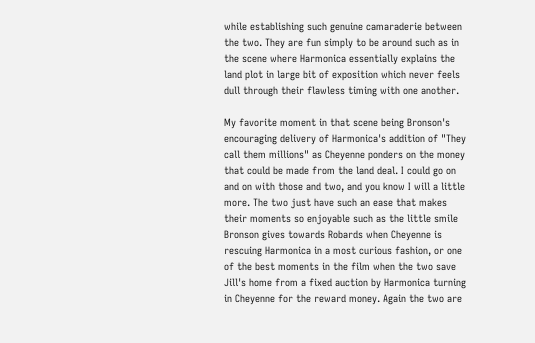while establishing such genuine camaraderie between the two. They are fun simply to be around such as in the scene where Harmonica essentially explains the land plot in large bit of exposition which never feels dull through their flawless timing with one another.

My favorite moment in that scene being Bronson's encouraging delivery of Harmonica's addition of "They call them millions" as Cheyenne ponders on the money that could be made from the land deal. I could go on and on with those and two, and you know I will a little more. The two just have such an ease that makes their moments so enjoyable such as the little smile Bronson gives towards Robards when Cheyenne is rescuing Harmonica in a most curious fashion, or one of the best moments in the film when the two save Jill's home from a fixed auction by Harmonica turning in Cheyenne for the reward money. Again the two are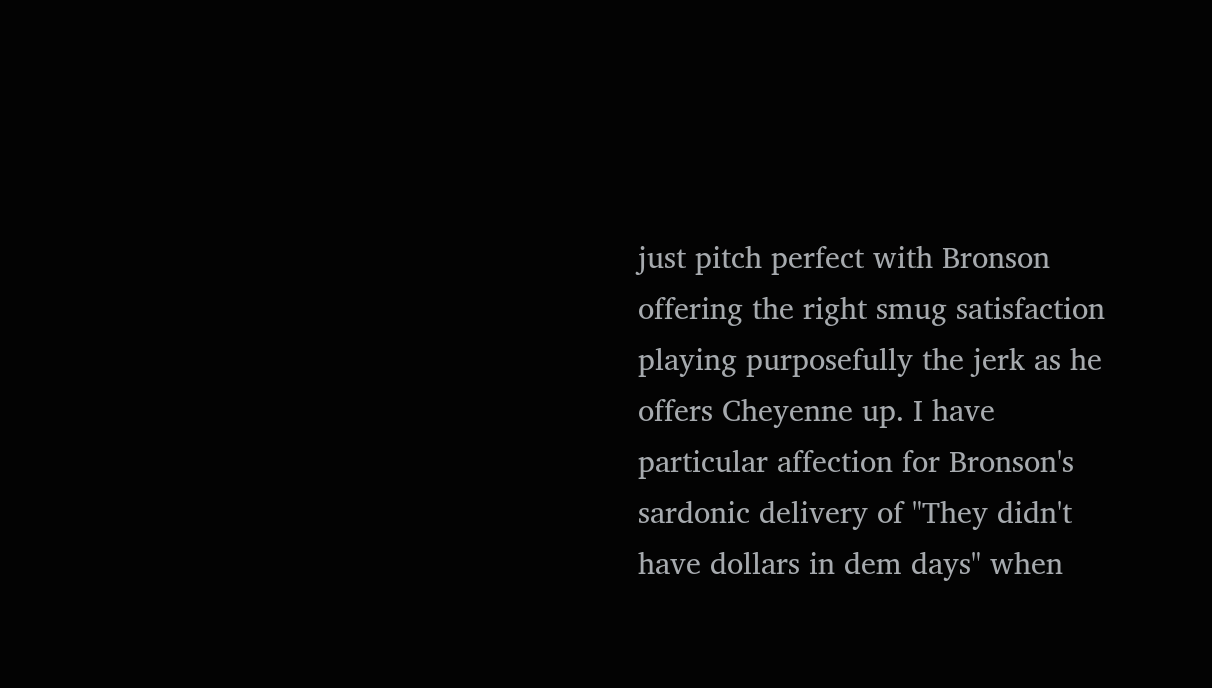just pitch perfect with Bronson offering the right smug satisfaction playing purposefully the jerk as he offers Cheyenne up. I have particular affection for Bronson's sardonic delivery of "They didn't have dollars in dem days" when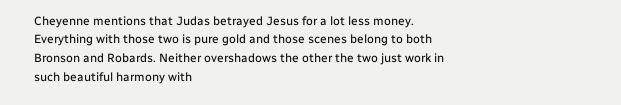Cheyenne mentions that Judas betrayed Jesus for a lot less money. Everything with those two is pure gold and those scenes belong to both Bronson and Robards. Neither overshadows the other the two just work in such beautiful harmony with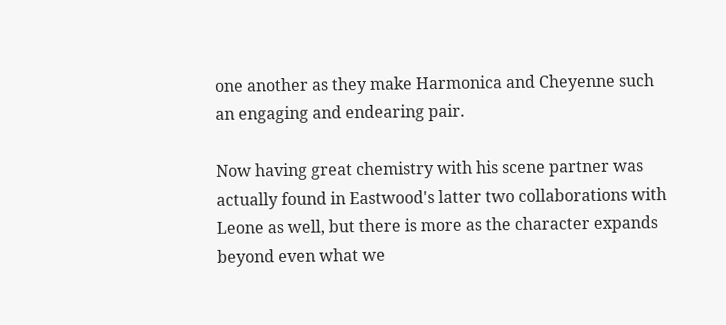one another as they make Harmonica and Cheyenne such an engaging and endearing pair.

Now having great chemistry with his scene partner was actually found in Eastwood's latter two collaborations with Leone as well, but there is more as the character expands beyond even what we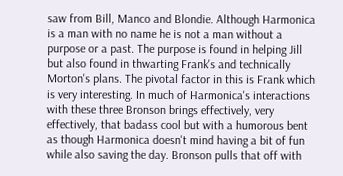saw from Bill, Manco and Blondie. Although Harmonica is a man with no name he is not a man without a purpose or a past. The purpose is found in helping Jill but also found in thwarting Frank's and technically Morton's plans. The pivotal factor in this is Frank which is very interesting. In much of Harmonica's interactions with these three Bronson brings effectively, very effectively, that badass cool but with a humorous bent as though Harmonica doesn't mind having a bit of fun while also saving the day. Bronson pulls that off with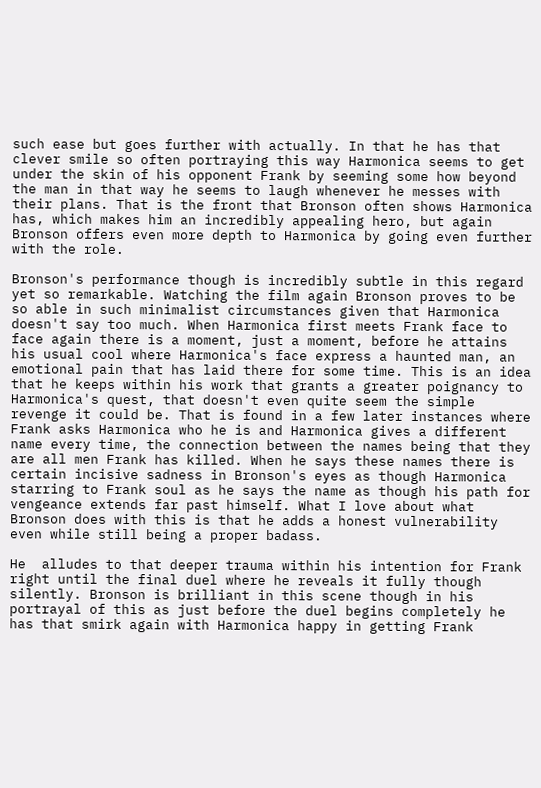such ease but goes further with actually. In that he has that clever smile so often portraying this way Harmonica seems to get under the skin of his opponent Frank by seeming some how beyond the man in that way he seems to laugh whenever he messes with their plans. That is the front that Bronson often shows Harmonica has, which makes him an incredibly appealing hero, but again Bronson offers even more depth to Harmonica by going even further with the role.

Bronson's performance though is incredibly subtle in this regard yet so remarkable. Watching the film again Bronson proves to be so able in such minimalist circumstances given that Harmonica doesn't say too much. When Harmonica first meets Frank face to face again there is a moment, just a moment, before he attains his usual cool where Harmonica's face express a haunted man, an emotional pain that has laid there for some time. This is an idea that he keeps within his work that grants a greater poignancy to Harmonica's quest, that doesn't even quite seem the simple revenge it could be. That is found in a few later instances where Frank asks Harmonica who he is and Harmonica gives a different name every time, the connection between the names being that they are all men Frank has killed. When he says these names there is certain incisive sadness in Bronson's eyes as though Harmonica starring to Frank soul as he says the name as though his path for vengeance extends far past himself. What I love about what Bronson does with this is that he adds a honest vulnerability even while still being a proper badass.

He  alludes to that deeper trauma within his intention for Frank right until the final duel where he reveals it fully though silently. Bronson is brilliant in this scene though in his portrayal of this as just before the duel begins completely he has that smirk again with Harmonica happy in getting Frank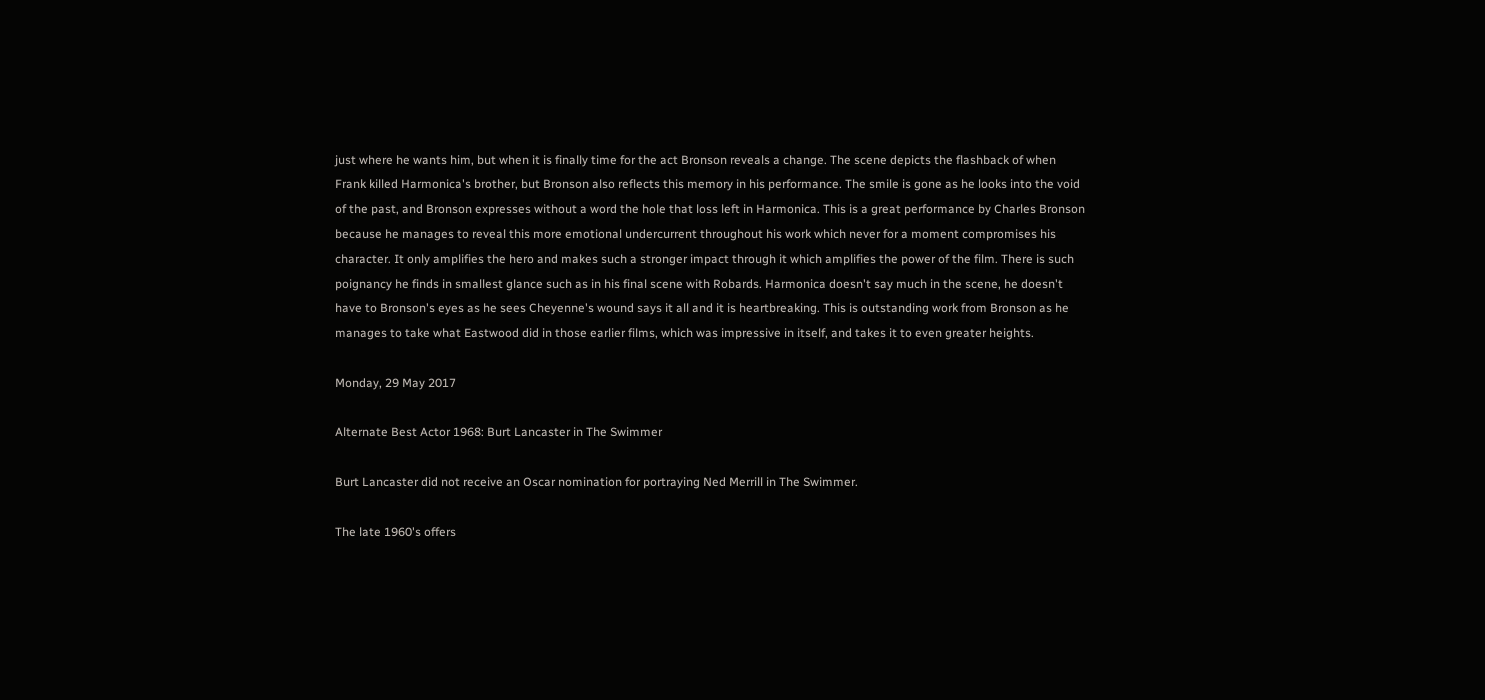just where he wants him, but when it is finally time for the act Bronson reveals a change. The scene depicts the flashback of when Frank killed Harmonica's brother, but Bronson also reflects this memory in his performance. The smile is gone as he looks into the void of the past, and Bronson expresses without a word the hole that loss left in Harmonica. This is a great performance by Charles Bronson because he manages to reveal this more emotional undercurrent throughout his work which never for a moment compromises his character. It only amplifies the hero and makes such a stronger impact through it which amplifies the power of the film. There is such poignancy he finds in smallest glance such as in his final scene with Robards. Harmonica doesn't say much in the scene, he doesn't have to Bronson's eyes as he sees Cheyenne's wound says it all and it is heartbreaking. This is outstanding work from Bronson as he manages to take what Eastwood did in those earlier films, which was impressive in itself, and takes it to even greater heights.

Monday, 29 May 2017

Alternate Best Actor 1968: Burt Lancaster in The Swimmer

Burt Lancaster did not receive an Oscar nomination for portraying Ned Merrill in The Swimmer.

The late 1960's offers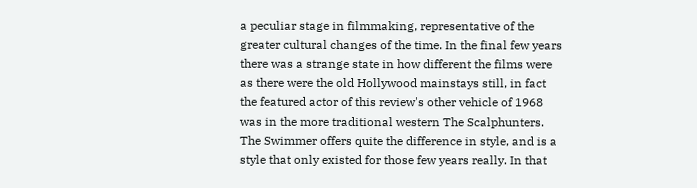a peculiar stage in filmmaking, representative of the greater cultural changes of the time. In the final few years there was a strange state in how different the films were as there were the old Hollywood mainstays still, in fact the featured actor of this review's other vehicle of 1968 was in the more traditional western The Scalphunters. The Swimmer offers quite the difference in style, and is a style that only existed for those few years really. In that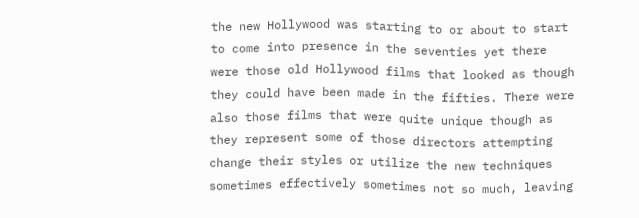the new Hollywood was starting to or about to start to come into presence in the seventies yet there were those old Hollywood films that looked as though they could have been made in the fifties. There were also those films that were quite unique though as they represent some of those directors attempting change their styles or utilize the new techniques sometimes effectively sometimes not so much, leaving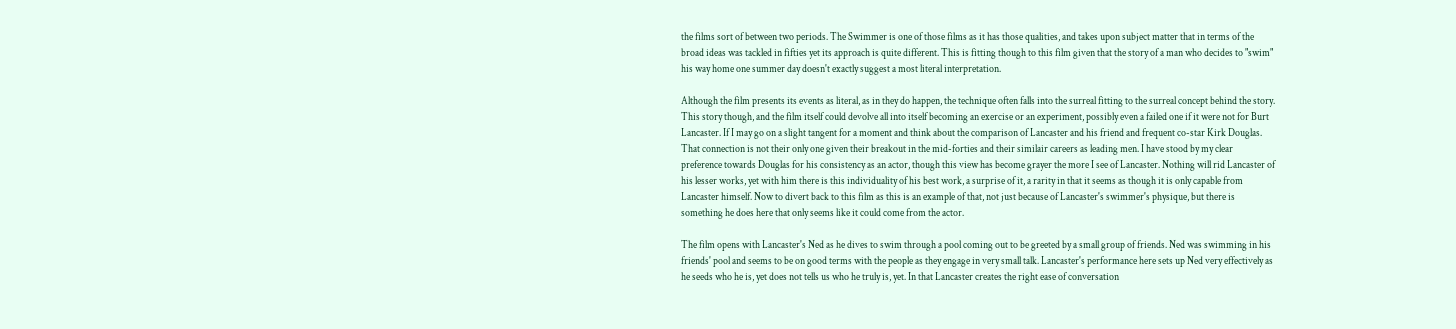the films sort of between two periods. The Swimmer is one of those films as it has those qualities, and takes upon subject matter that in terms of the broad ideas was tackled in fifties yet its approach is quite different. This is fitting though to this film given that the story of a man who decides to "swim" his way home one summer day doesn't exactly suggest a most literal interpretation.

Although the film presents its events as literal, as in they do happen, the technique often falls into the surreal fitting to the surreal concept behind the story. This story though, and the film itself could devolve all into itself becoming an exercise or an experiment, possibly even a failed one if it were not for Burt Lancaster. If I may go on a slight tangent for a moment and think about the comparison of Lancaster and his friend and frequent co-star Kirk Douglas. That connection is not their only one given their breakout in the mid-forties and their similair careers as leading men. I have stood by my clear preference towards Douglas for his consistency as an actor, though this view has become grayer the more I see of Lancaster. Nothing will rid Lancaster of his lesser works, yet with him there is this individuality of his best work, a surprise of it, a rarity in that it seems as though it is only capable from Lancaster himself. Now to divert back to this film as this is an example of that, not just because of Lancaster's swimmer's physique, but there is something he does here that only seems like it could come from the actor.

The film opens with Lancaster's Ned as he dives to swim through a pool coming out to be greeted by a small group of friends. Ned was swimming in his friends' pool and seems to be on good terms with the people as they engage in very small talk. Lancaster's performance here sets up Ned very effectively as he seeds who he is, yet does not tells us who he truly is, yet. In that Lancaster creates the right ease of conversation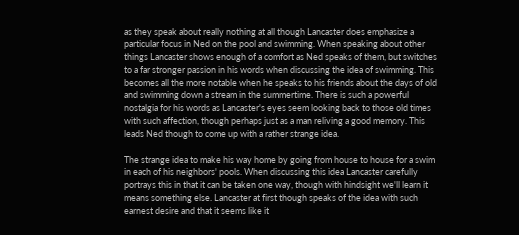as they speak about really nothing at all though Lancaster does emphasize a particular focus in Ned on the pool and swimming. When speaking about other things Lancaster shows enough of a comfort as Ned speaks of them, but switches to a far stronger passion in his words when discussing the idea of swimming. This becomes all the more notable when he speaks to his friends about the days of old and swimming down a stream in the summertime. There is such a powerful nostalgia for his words as Lancaster's eyes seem looking back to those old times with such affection, though perhaps just as a man reliving a good memory. This leads Ned though to come up with a rather strange idea.

The strange idea to make his way home by going from house to house for a swim in each of his neighbors' pools. When discussing this idea Lancaster carefully portrays this in that it can be taken one way, though with hindsight we'll learn it means something else. Lancaster at first though speaks of the idea with such earnest desire and that it seems like it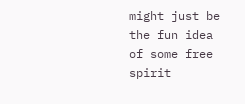might just be the fun idea of some free spirit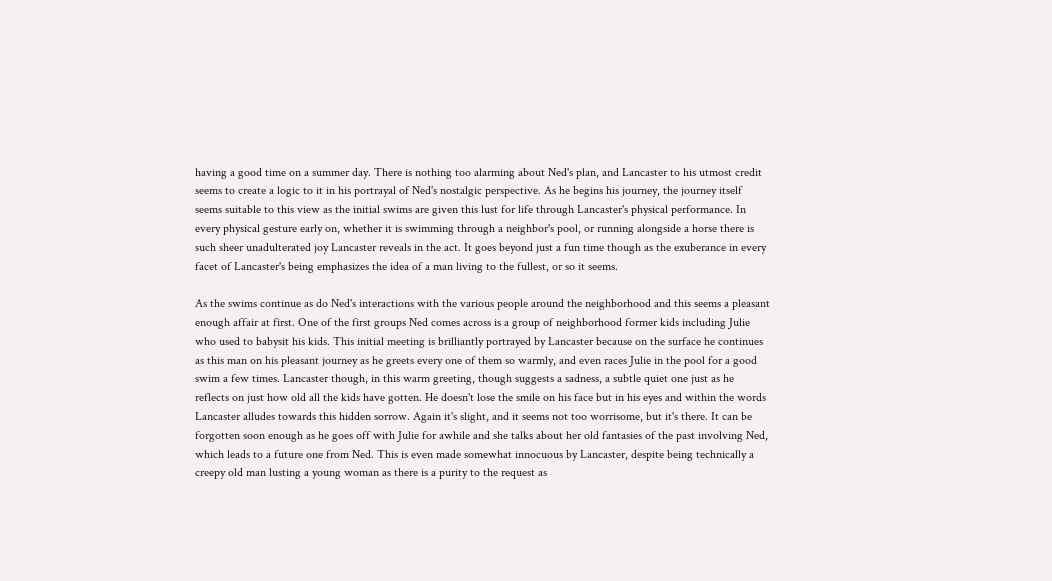having a good time on a summer day. There is nothing too alarming about Ned's plan, and Lancaster to his utmost credit seems to create a logic to it in his portrayal of Ned's nostalgic perspective. As he begins his journey, the journey itself seems suitable to this view as the initial swims are given this lust for life through Lancaster's physical performance. In every physical gesture early on, whether it is swimming through a neighbor's pool, or running alongside a horse there is such sheer unadulterated joy Lancaster reveals in the act. It goes beyond just a fun time though as the exuberance in every facet of Lancaster's being emphasizes the idea of a man living to the fullest, or so it seems.

As the swims continue as do Ned's interactions with the various people around the neighborhood and this seems a pleasant enough affair at first. One of the first groups Ned comes across is a group of neighborhood former kids including Julie who used to babysit his kids. This initial meeting is brilliantly portrayed by Lancaster because on the surface he continues as this man on his pleasant journey as he greets every one of them so warmly, and even races Julie in the pool for a good swim a few times. Lancaster though, in this warm greeting, though suggests a sadness, a subtle quiet one just as he reflects on just how old all the kids have gotten. He doesn't lose the smile on his face but in his eyes and within the words Lancaster alludes towards this hidden sorrow. Again it's slight, and it seems not too worrisome, but it's there. It can be forgotten soon enough as he goes off with Julie for awhile and she talks about her old fantasies of the past involving Ned, which leads to a future one from Ned. This is even made somewhat innocuous by Lancaster, despite being technically a creepy old man lusting a young woman as there is a purity to the request as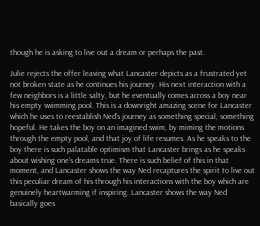though he is asking to live out a dream or perhaps the past.

Julie rejects the offer leaving what Lancaster depicts as a frustrated yet not broken state as he continues his journey. His next interaction with a few neighbors is a little salty, but he eventually comes across a boy near his empty swimming pool. This is a downright amazing scene for Lancaster which he uses to reestablish Ned's journey as something special, something hopeful. He takes the boy on an imagined swim, by miming the motions through the empty pool, and that joy of life resumes. As he speaks to the boy there is such palatable optimism that Lancaster brings as he speaks about wishing one's dreams true. There is such belief of this in that moment, and Lancaster shows the way Ned recaptures the spirit to live out this peculiar dream of his through his interactions with the boy which are genuinely heartwarming if inspiring. Lancaster shows the way Ned basically goes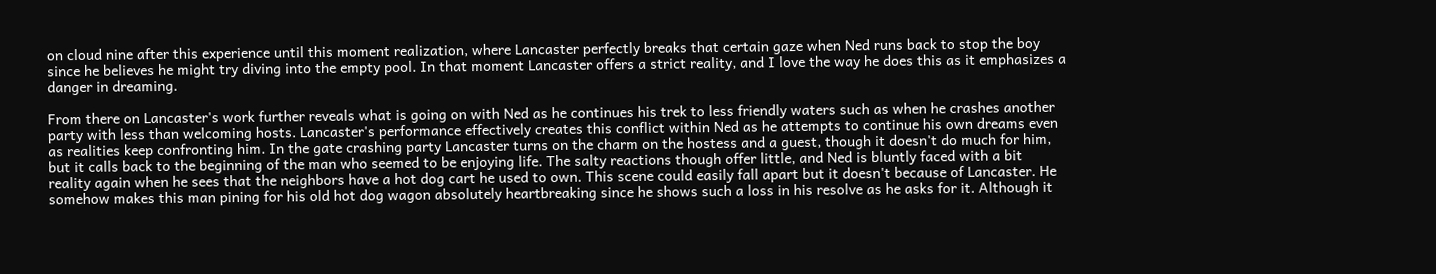on cloud nine after this experience until this moment realization, where Lancaster perfectly breaks that certain gaze when Ned runs back to stop the boy since he believes he might try diving into the empty pool. In that moment Lancaster offers a strict reality, and I love the way he does this as it emphasizes a danger in dreaming.

From there on Lancaster's work further reveals what is going on with Ned as he continues his trek to less friendly waters such as when he crashes another party with less than welcoming hosts. Lancaster's performance effectively creates this conflict within Ned as he attempts to continue his own dreams even as realities keep confronting him. In the gate crashing party Lancaster turns on the charm on the hostess and a guest, though it doesn't do much for him, but it calls back to the beginning of the man who seemed to be enjoying life. The salty reactions though offer little, and Ned is bluntly faced with a bit reality again when he sees that the neighbors have a hot dog cart he used to own. This scene could easily fall apart but it doesn't because of Lancaster. He somehow makes this man pining for his old hot dog wagon absolutely heartbreaking since he shows such a loss in his resolve as he asks for it. Although it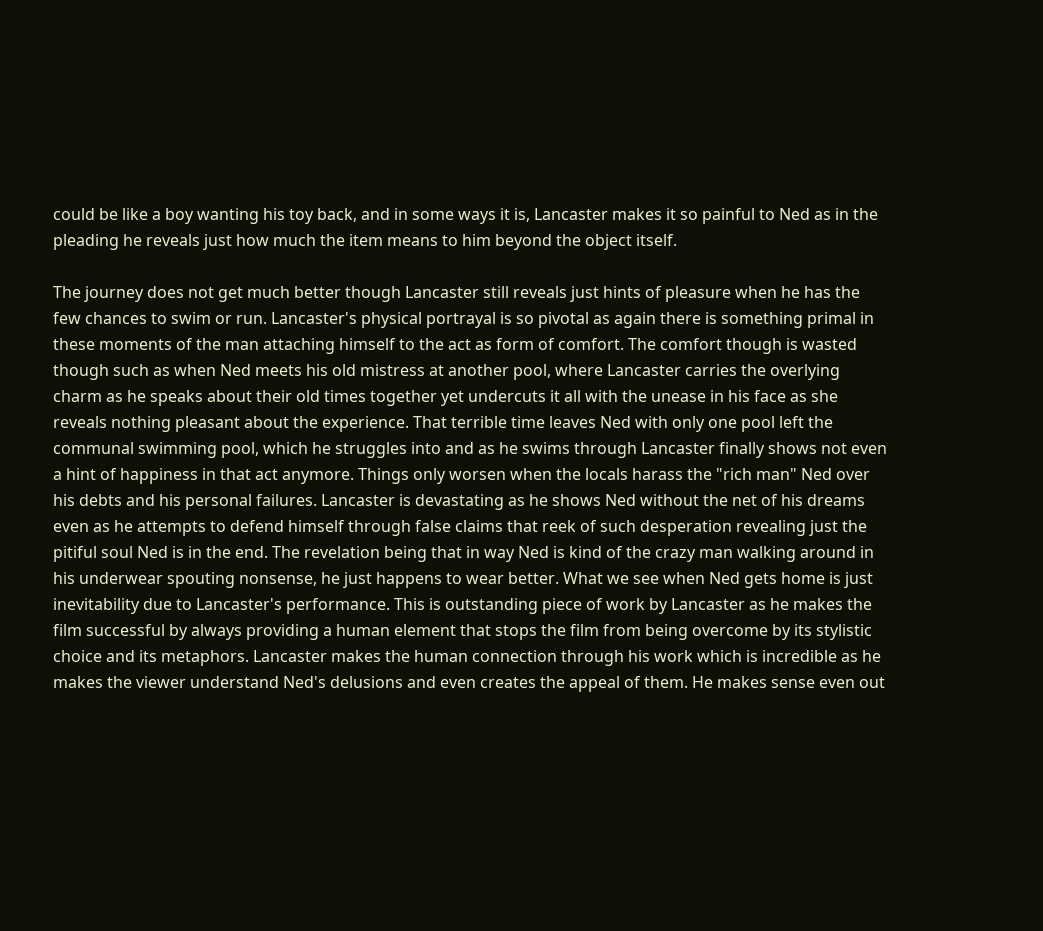could be like a boy wanting his toy back, and in some ways it is, Lancaster makes it so painful to Ned as in the pleading he reveals just how much the item means to him beyond the object itself.

The journey does not get much better though Lancaster still reveals just hints of pleasure when he has the few chances to swim or run. Lancaster's physical portrayal is so pivotal as again there is something primal in these moments of the man attaching himself to the act as form of comfort. The comfort though is wasted though such as when Ned meets his old mistress at another pool, where Lancaster carries the overlying charm as he speaks about their old times together yet undercuts it all with the unease in his face as she reveals nothing pleasant about the experience. That terrible time leaves Ned with only one pool left the communal swimming pool, which he struggles into and as he swims through Lancaster finally shows not even a hint of happiness in that act anymore. Things only worsen when the locals harass the "rich man" Ned over his debts and his personal failures. Lancaster is devastating as he shows Ned without the net of his dreams even as he attempts to defend himself through false claims that reek of such desperation revealing just the pitiful soul Ned is in the end. The revelation being that in way Ned is kind of the crazy man walking around in his underwear spouting nonsense, he just happens to wear better. What we see when Ned gets home is just inevitability due to Lancaster's performance. This is outstanding piece of work by Lancaster as he makes the film successful by always providing a human element that stops the film from being overcome by its stylistic choice and its metaphors. Lancaster makes the human connection through his work which is incredible as he makes the viewer understand Ned's delusions and even creates the appeal of them. He makes sense even out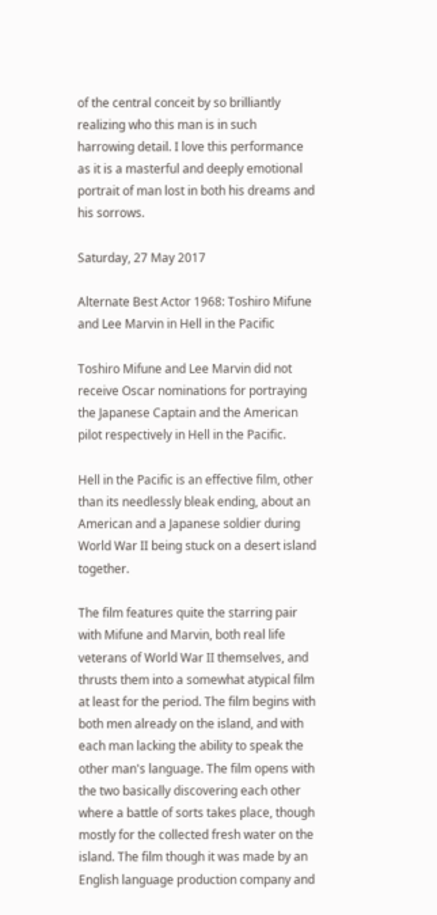of the central conceit by so brilliantly realizing who this man is in such harrowing detail. I love this performance as it is a masterful and deeply emotional portrait of man lost in both his dreams and his sorrows.

Saturday, 27 May 2017

Alternate Best Actor 1968: Toshiro Mifune and Lee Marvin in Hell in the Pacific

Toshiro Mifune and Lee Marvin did not receive Oscar nominations for portraying the Japanese Captain and the American pilot respectively in Hell in the Pacific.

Hell in the Pacific is an effective film, other than its needlessly bleak ending, about an American and a Japanese soldier during World War II being stuck on a desert island together.

The film features quite the starring pair with Mifune and Marvin, both real life veterans of World War II themselves, and thrusts them into a somewhat atypical film at least for the period. The film begins with both men already on the island, and with each man lacking the ability to speak the other man's language. The film opens with the two basically discovering each other where a battle of sorts takes place, though mostly for the collected fresh water on the island. The film though it was made by an English language production company and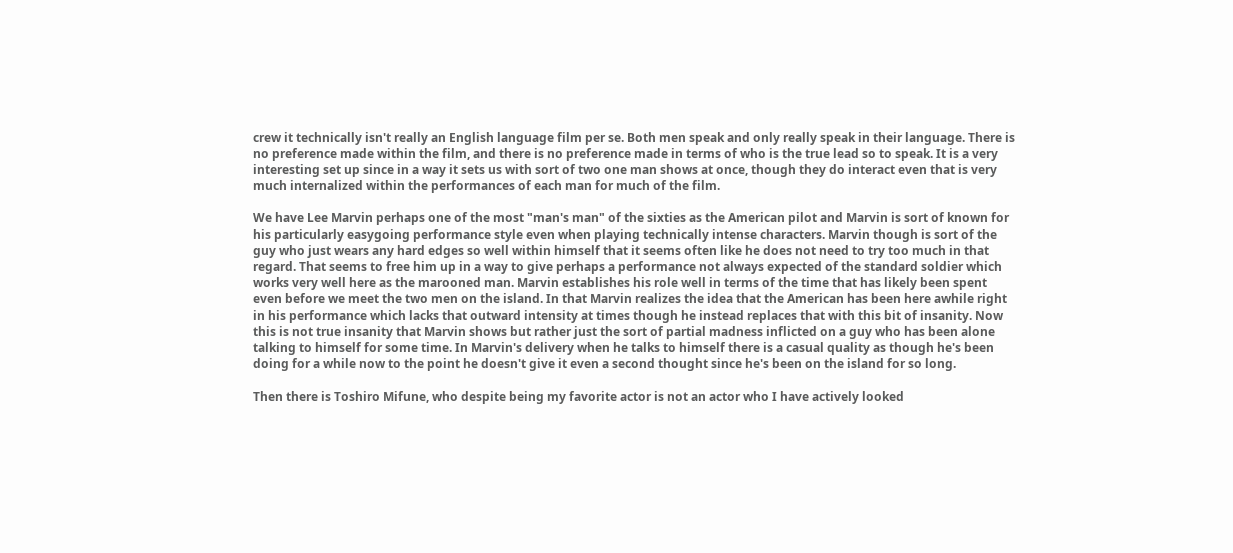crew it technically isn't really an English language film per se. Both men speak and only really speak in their language. There is no preference made within the film, and there is no preference made in terms of who is the true lead so to speak. It is a very interesting set up since in a way it sets us with sort of two one man shows at once, though they do interact even that is very much internalized within the performances of each man for much of the film.

We have Lee Marvin perhaps one of the most "man's man" of the sixties as the American pilot and Marvin is sort of known for his particularly easygoing performance style even when playing technically intense characters. Marvin though is sort of the guy who just wears any hard edges so well within himself that it seems often like he does not need to try too much in that regard. That seems to free him up in a way to give perhaps a performance not always expected of the standard soldier which works very well here as the marooned man. Marvin establishes his role well in terms of the time that has likely been spent even before we meet the two men on the island. In that Marvin realizes the idea that the American has been here awhile right in his performance which lacks that outward intensity at times though he instead replaces that with this bit of insanity. Now this is not true insanity that Marvin shows but rather just the sort of partial madness inflicted on a guy who has been alone talking to himself for some time. In Marvin's delivery when he talks to himself there is a casual quality as though he's been doing for a while now to the point he doesn't give it even a second thought since he's been on the island for so long.

Then there is Toshiro Mifune, who despite being my favorite actor is not an actor who I have actively looked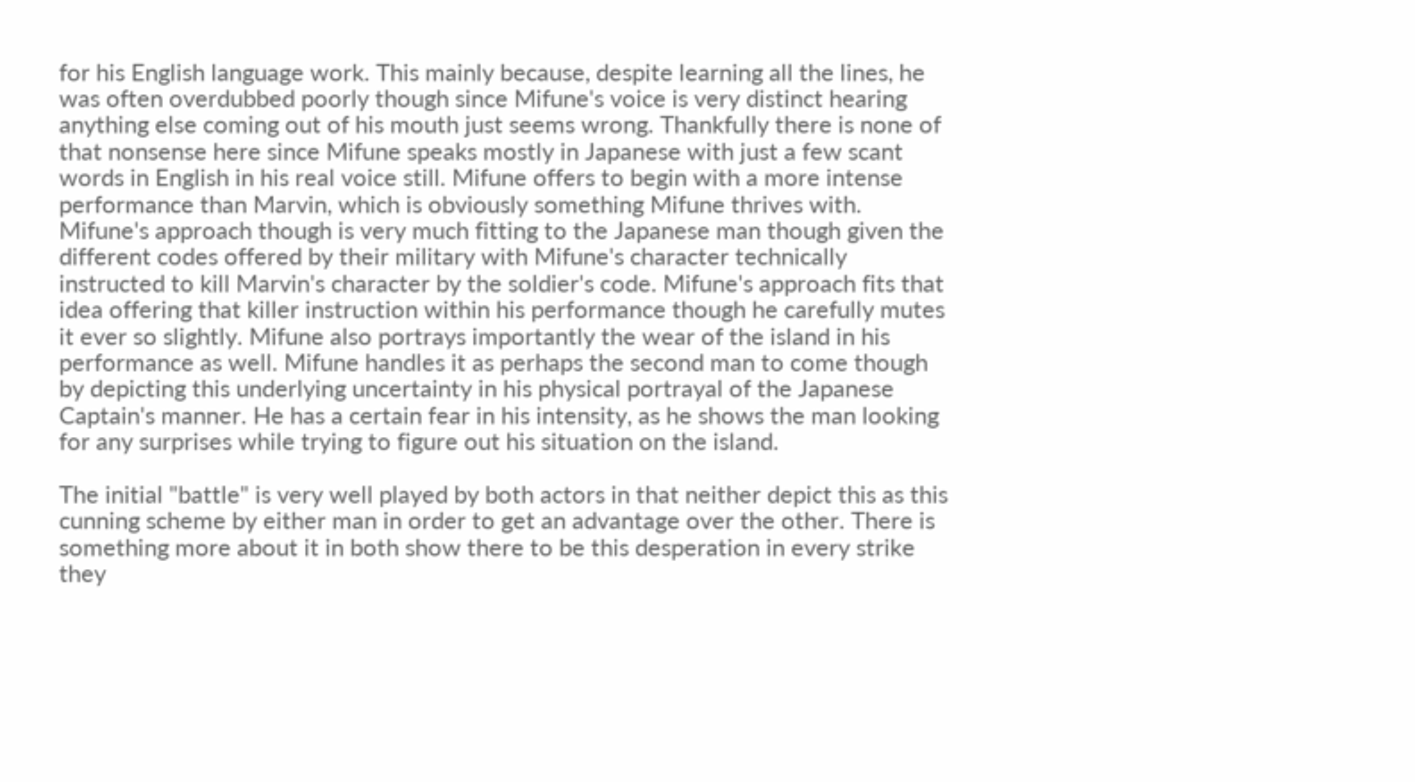for his English language work. This mainly because, despite learning all the lines, he was often overdubbed poorly though since Mifune's voice is very distinct hearing anything else coming out of his mouth just seems wrong. Thankfully there is none of that nonsense here since Mifune speaks mostly in Japanese with just a few scant words in English in his real voice still. Mifune offers to begin with a more intense performance than Marvin, which is obviously something Mifune thrives with. Mifune's approach though is very much fitting to the Japanese man though given the different codes offered by their military with Mifune's character technically instructed to kill Marvin's character by the soldier's code. Mifune's approach fits that idea offering that killer instruction within his performance though he carefully mutes it ever so slightly. Mifune also portrays importantly the wear of the island in his performance as well. Mifune handles it as perhaps the second man to come though by depicting this underlying uncertainty in his physical portrayal of the Japanese Captain's manner. He has a certain fear in his intensity, as he shows the man looking for any surprises while trying to figure out his situation on the island.

The initial "battle" is very well played by both actors in that neither depict this as this cunning scheme by either man in order to get an advantage over the other. There is something more about it in both show there to be this desperation in every strike they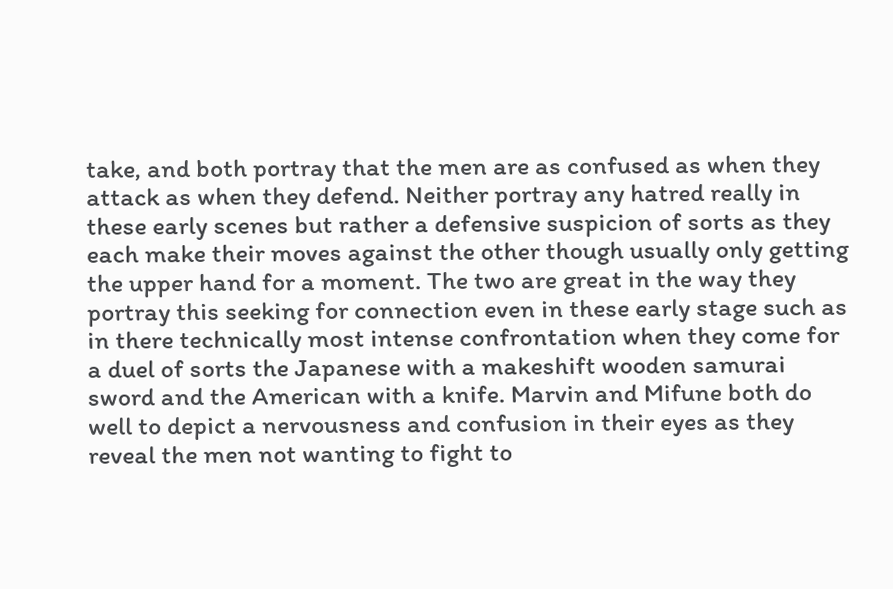take, and both portray that the men are as confused as when they attack as when they defend. Neither portray any hatred really in these early scenes but rather a defensive suspicion of sorts as they each make their moves against the other though usually only getting the upper hand for a moment. The two are great in the way they portray this seeking for connection even in these early stage such as in there technically most intense confrontation when they come for a duel of sorts the Japanese with a makeshift wooden samurai sword and the American with a knife. Marvin and Mifune both do well to depict a nervousness and confusion in their eyes as they reveal the men not wanting to fight to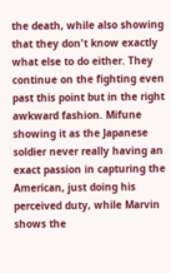the death, while also showing that they don't know exactly what else to do either. They continue on the fighting even past this point but in the right awkward fashion. Mifune showing it as the Japanese soldier never really having an exact passion in capturing the American, just doing his perceived duty, while Marvin shows the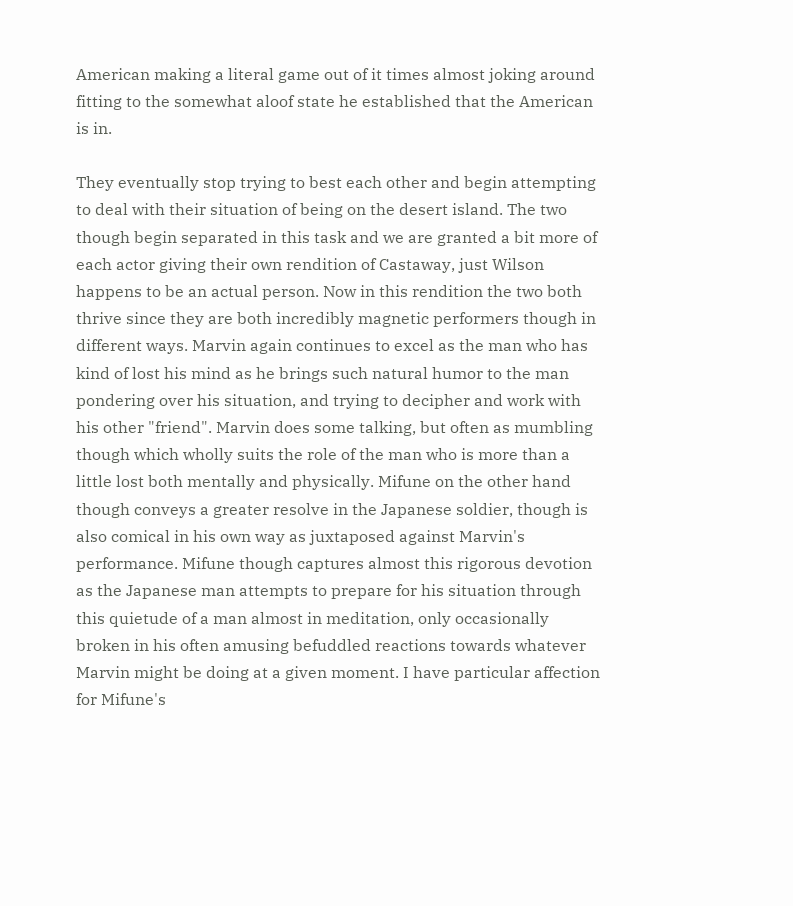American making a literal game out of it times almost joking around fitting to the somewhat aloof state he established that the American is in.

They eventually stop trying to best each other and begin attempting to deal with their situation of being on the desert island. The two though begin separated in this task and we are granted a bit more of each actor giving their own rendition of Castaway, just Wilson happens to be an actual person. Now in this rendition the two both thrive since they are both incredibly magnetic performers though in different ways. Marvin again continues to excel as the man who has kind of lost his mind as he brings such natural humor to the man pondering over his situation, and trying to decipher and work with his other "friend". Marvin does some talking, but often as mumbling though which wholly suits the role of the man who is more than a little lost both mentally and physically. Mifune on the other hand though conveys a greater resolve in the Japanese soldier, though is also comical in his own way as juxtaposed against Marvin's performance. Mifune though captures almost this rigorous devotion as the Japanese man attempts to prepare for his situation through this quietude of a man almost in meditation, only occasionally broken in his often amusing befuddled reactions towards whatever Marvin might be doing at a given moment. I have particular affection for Mifune's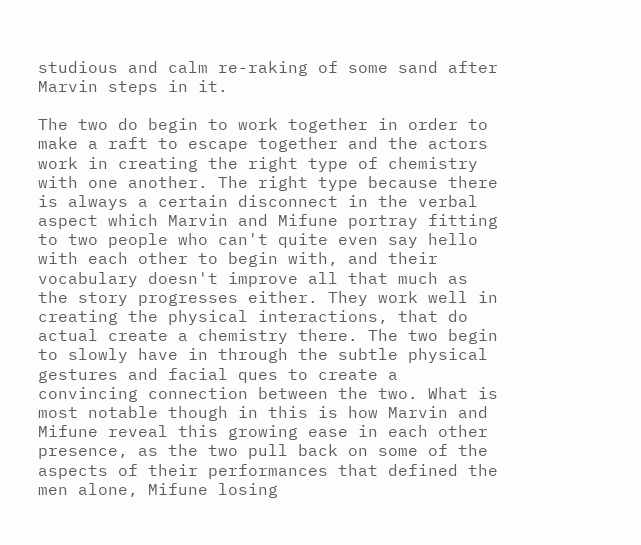studious and calm re-raking of some sand after Marvin steps in it.

The two do begin to work together in order to make a raft to escape together and the actors work in creating the right type of chemistry with one another. The right type because there is always a certain disconnect in the verbal aspect which Marvin and Mifune portray fitting to two people who can't quite even say hello with each other to begin with, and their vocabulary doesn't improve all that much as the story progresses either. They work well in creating the physical interactions, that do actual create a chemistry there. The two begin to slowly have in through the subtle physical gestures and facial ques to create a convincing connection between the two. What is most notable though in this is how Marvin and Mifune reveal this growing ease in each other presence, as the two pull back on some of the aspects of their performances that defined the men alone, Mifune losing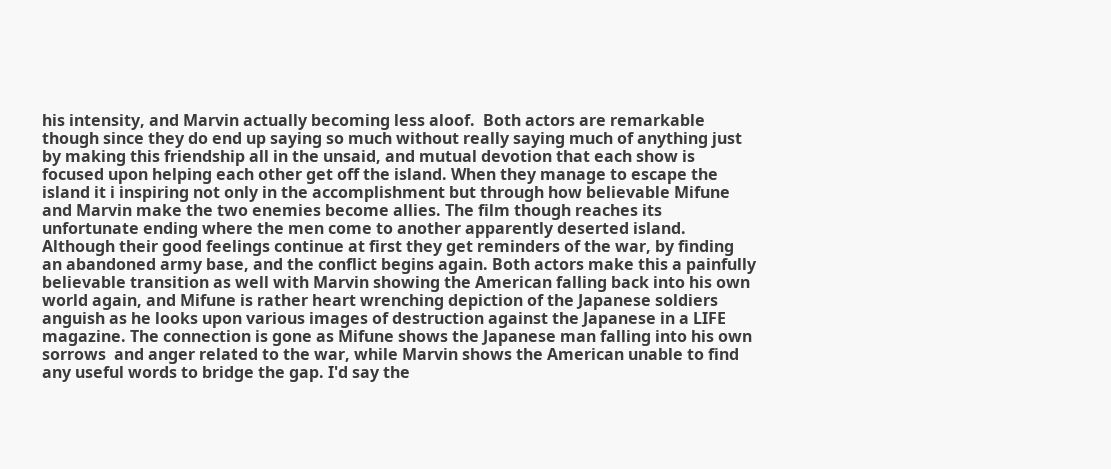his intensity, and Marvin actually becoming less aloof.  Both actors are remarkable though since they do end up saying so much without really saying much of anything just by making this friendship all in the unsaid, and mutual devotion that each show is focused upon helping each other get off the island. When they manage to escape the island it i inspiring not only in the accomplishment but through how believable Mifune and Marvin make the two enemies become allies. The film though reaches its unfortunate ending where the men come to another apparently deserted island. Although their good feelings continue at first they get reminders of the war, by finding an abandoned army base, and the conflict begins again. Both actors make this a painfully believable transition as well with Marvin showing the American falling back into his own world again, and Mifune is rather heart wrenching depiction of the Japanese soldiers anguish as he looks upon various images of destruction against the Japanese in a LIFE magazine. The connection is gone as Mifune shows the Japanese man falling into his own sorrows  and anger related to the war, while Marvin shows the American unable to find any useful words to bridge the gap. I'd say the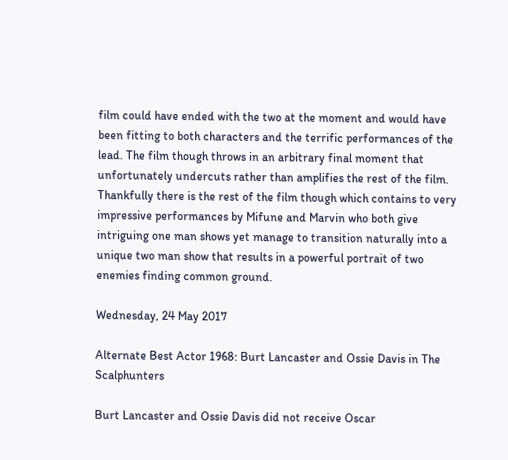film could have ended with the two at the moment and would have been fitting to both characters and the terrific performances of the lead. The film though throws in an arbitrary final moment that unfortunately undercuts rather than amplifies the rest of the film. Thankfully there is the rest of the film though which contains to very impressive performances by Mifune and Marvin who both give intriguing one man shows yet manage to transition naturally into a unique two man show that results in a powerful portrait of two enemies finding common ground.

Wednesday, 24 May 2017

Alternate Best Actor 1968: Burt Lancaster and Ossie Davis in The Scalphunters

Burt Lancaster and Ossie Davis did not receive Oscar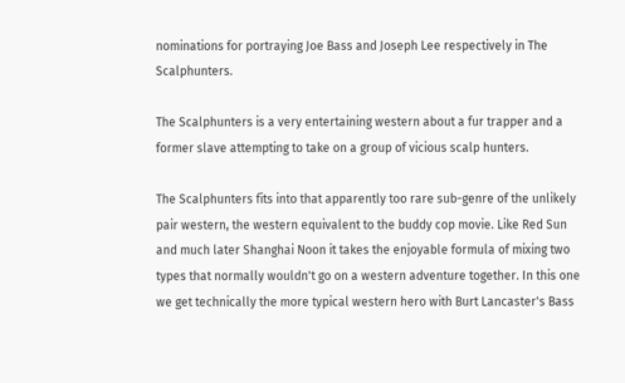nominations for portraying Joe Bass and Joseph Lee respectively in The Scalphunters.

The Scalphunters is a very entertaining western about a fur trapper and a former slave attempting to take on a group of vicious scalp hunters.

The Scalphunters fits into that apparently too rare sub-genre of the unlikely pair western, the western equivalent to the buddy cop movie. Like Red Sun and much later Shanghai Noon it takes the enjoyable formula of mixing two types that normally wouldn't go on a western adventure together. In this one we get technically the more typical western hero with Burt Lancaster's Bass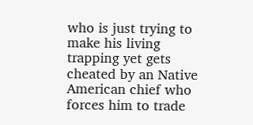who is just trying to make his living trapping yet gets cheated by an Native American chief who forces him to trade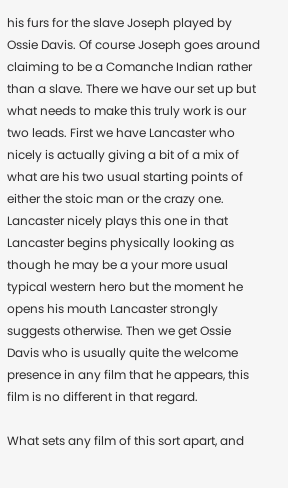his furs for the slave Joseph played by Ossie Davis. Of course Joseph goes around claiming to be a Comanche Indian rather than a slave. There we have our set up but what needs to make this truly work is our two leads. First we have Lancaster who nicely is actually giving a bit of a mix of what are his two usual starting points of either the stoic man or the crazy one. Lancaster nicely plays this one in that Lancaster begins physically looking as though he may be a your more usual typical western hero but the moment he opens his mouth Lancaster strongly suggests otherwise. Then we get Ossie Davis who is usually quite the welcome presence in any film that he appears, this film is no different in that regard.

What sets any film of this sort apart, and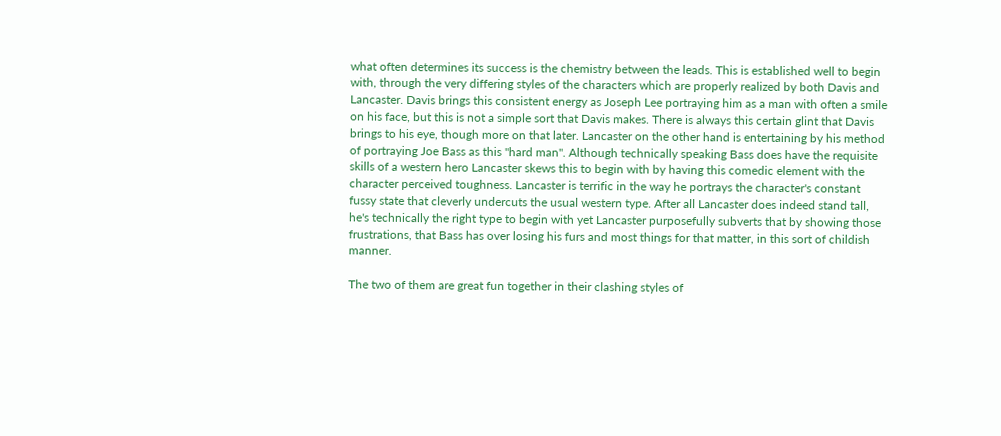what often determines its success is the chemistry between the leads. This is established well to begin with, through the very differing styles of the characters which are properly realized by both Davis and Lancaster. Davis brings this consistent energy as Joseph Lee portraying him as a man with often a smile on his face, but this is not a simple sort that Davis makes. There is always this certain glint that Davis brings to his eye, though more on that later. Lancaster on the other hand is entertaining by his method of portraying Joe Bass as this "hard man". Although technically speaking Bass does have the requisite skills of a western hero Lancaster skews this to begin with by having this comedic element with the character perceived toughness. Lancaster is terrific in the way he portrays the character's constant fussy state that cleverly undercuts the usual western type. After all Lancaster does indeed stand tall, he's technically the right type to begin with yet Lancaster purposefully subverts that by showing those frustrations, that Bass has over losing his furs and most things for that matter, in this sort of childish manner.

The two of them are great fun together in their clashing styles of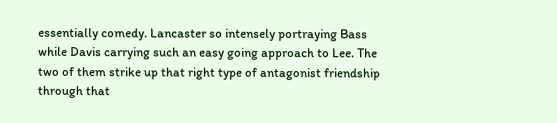essentially comedy. Lancaster so intensely portraying Bass while Davis carrying such an easy going approach to Lee. The two of them strike up that right type of antagonist friendship through that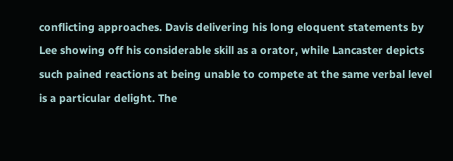conflicting approaches. Davis delivering his long eloquent statements by Lee showing off his considerable skill as a orator, while Lancaster depicts such pained reactions at being unable to compete at the same verbal level is a particular delight. The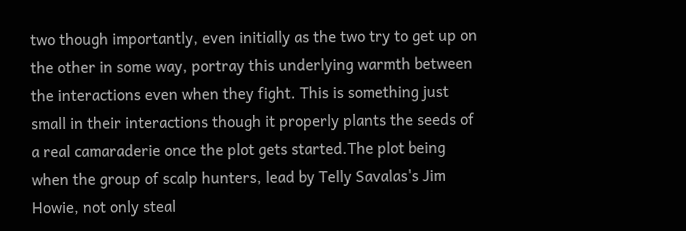two though importantly, even initially as the two try to get up on the other in some way, portray this underlying warmth between the interactions even when they fight. This is something just small in their interactions though it properly plants the seeds of a real camaraderie once the plot gets started.The plot being when the group of scalp hunters, lead by Telly Savalas's Jim Howie, not only steal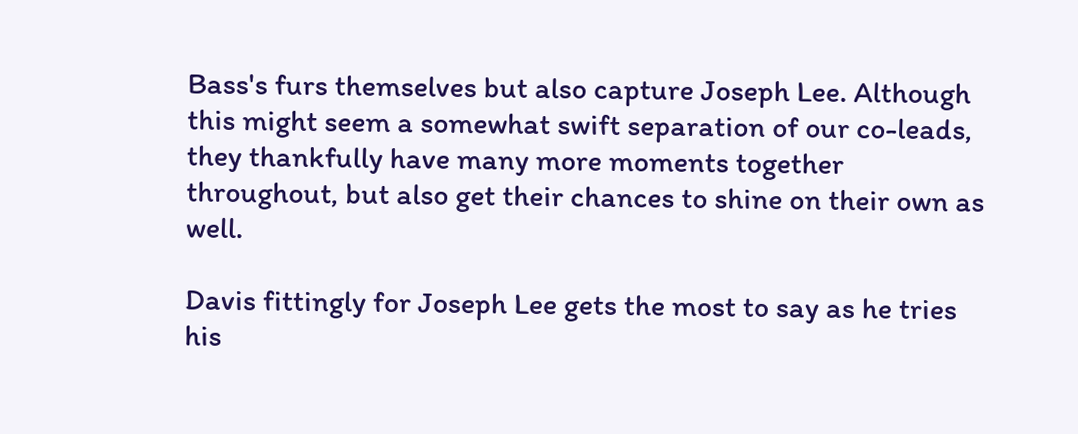Bass's furs themselves but also capture Joseph Lee. Although this might seem a somewhat swift separation of our co-leads, they thankfully have many more moments together throughout, but also get their chances to shine on their own as well.

Davis fittingly for Joseph Lee gets the most to say as he tries his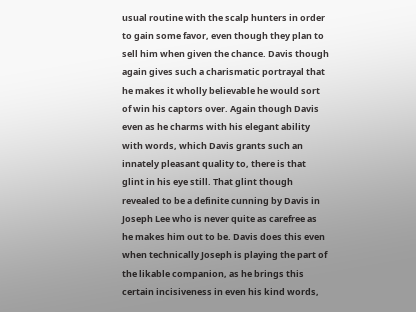usual routine with the scalp hunters in order to gain some favor, even though they plan to sell him when given the chance. Davis though again gives such a charismatic portrayal that he makes it wholly believable he would sort of win his captors over. Again though Davis even as he charms with his elegant ability with words, which Davis grants such an innately pleasant quality to, there is that glint in his eye still. That glint though revealed to be a definite cunning by Davis in Joseph Lee who is never quite as carefree as he makes him out to be. Davis does this even when technically Joseph is playing the part of the likable companion, as he brings this certain incisiveness in even his kind words,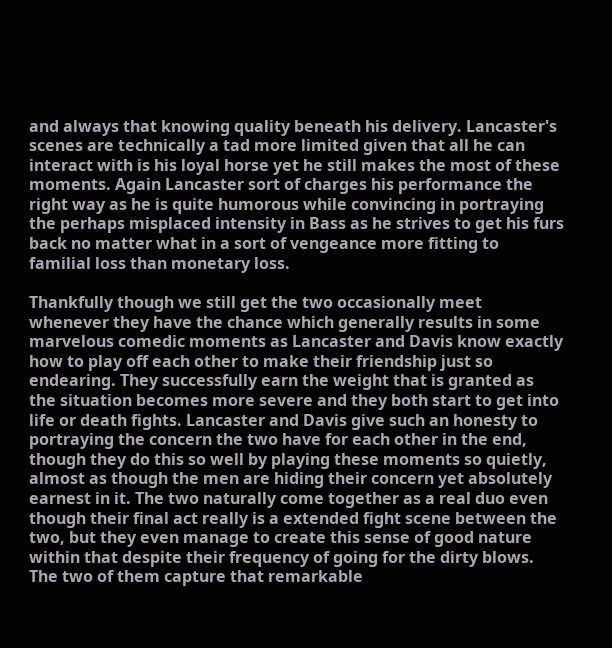and always that knowing quality beneath his delivery. Lancaster's scenes are technically a tad more limited given that all he can interact with is his loyal horse yet he still makes the most of these moments. Again Lancaster sort of charges his performance the right way as he is quite humorous while convincing in portraying the perhaps misplaced intensity in Bass as he strives to get his furs back no matter what in a sort of vengeance more fitting to familial loss than monetary loss.

Thankfully though we still get the two occasionally meet whenever they have the chance which generally results in some marvelous comedic moments as Lancaster and Davis know exactly how to play off each other to make their friendship just so endearing. They successfully earn the weight that is granted as the situation becomes more severe and they both start to get into life or death fights. Lancaster and Davis give such an honesty to portraying the concern the two have for each other in the end, though they do this so well by playing these moments so quietly, almost as though the men are hiding their concern yet absolutely earnest in it. The two naturally come together as a real duo even though their final act really is a extended fight scene between the two, but they even manage to create this sense of good nature within that despite their frequency of going for the dirty blows. The two of them capture that remarkable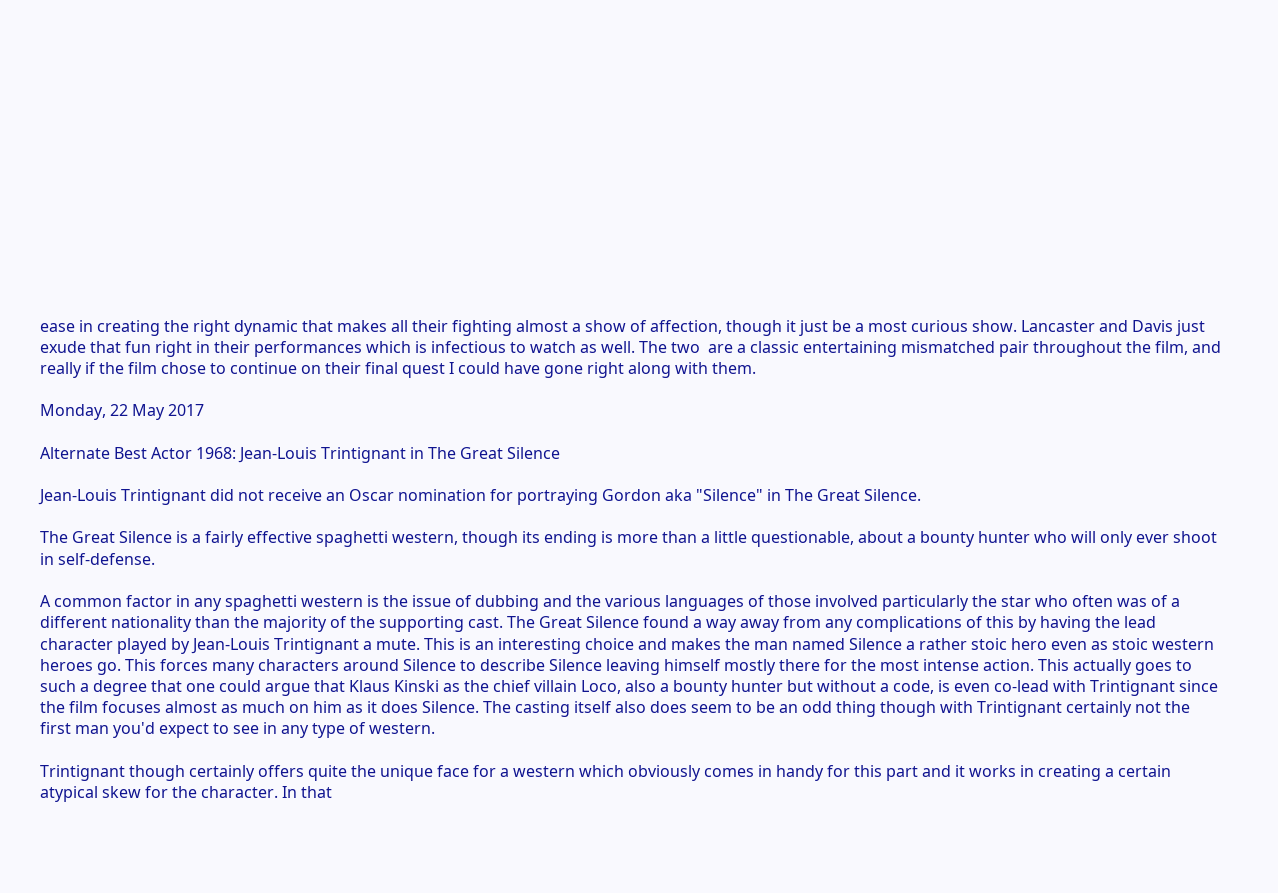ease in creating the right dynamic that makes all their fighting almost a show of affection, though it just be a most curious show. Lancaster and Davis just exude that fun right in their performances which is infectious to watch as well. The two  are a classic entertaining mismatched pair throughout the film, and really if the film chose to continue on their final quest I could have gone right along with them.

Monday, 22 May 2017

Alternate Best Actor 1968: Jean-Louis Trintignant in The Great Silence

Jean-Louis Trintignant did not receive an Oscar nomination for portraying Gordon aka "Silence" in The Great Silence.

The Great Silence is a fairly effective spaghetti western, though its ending is more than a little questionable, about a bounty hunter who will only ever shoot in self-defense.

A common factor in any spaghetti western is the issue of dubbing and the various languages of those involved particularly the star who often was of a different nationality than the majority of the supporting cast. The Great Silence found a way away from any complications of this by having the lead character played by Jean-Louis Trintignant a mute. This is an interesting choice and makes the man named Silence a rather stoic hero even as stoic western heroes go. This forces many characters around Silence to describe Silence leaving himself mostly there for the most intense action. This actually goes to such a degree that one could argue that Klaus Kinski as the chief villain Loco, also a bounty hunter but without a code, is even co-lead with Trintignant since the film focuses almost as much on him as it does Silence. The casting itself also does seem to be an odd thing though with Trintignant certainly not the first man you'd expect to see in any type of western.

Trintignant though certainly offers quite the unique face for a western which obviously comes in handy for this part and it works in creating a certain atypical skew for the character. In that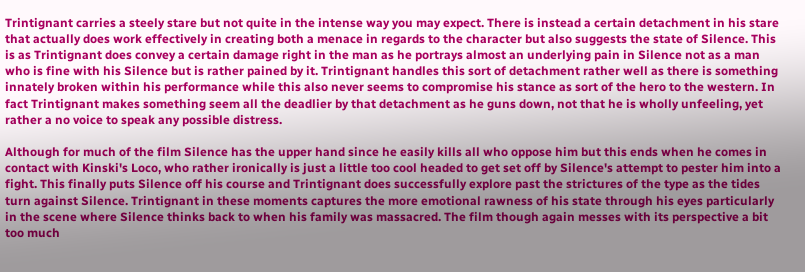Trintignant carries a steely stare but not quite in the intense way you may expect. There is instead a certain detachment in his stare that actually does work effectively in creating both a menace in regards to the character but also suggests the state of Silence. This is as Trintignant does convey a certain damage right in the man as he portrays almost an underlying pain in Silence not as a man who is fine with his Silence but is rather pained by it. Trintignant handles this sort of detachment rather well as there is something innately broken within his performance while this also never seems to compromise his stance as sort of the hero to the western. In fact Trintignant makes something seem all the deadlier by that detachment as he guns down, not that he is wholly unfeeling, yet rather a no voice to speak any possible distress.

Although for much of the film Silence has the upper hand since he easily kills all who oppose him but this ends when he comes in contact with Kinski's Loco, who rather ironically is just a little too cool headed to get set off by Silence's attempt to pester him into a fight. This finally puts Silence off his course and Trintignant does successfully explore past the strictures of the type as the tides turn against Silence. Trintignant in these moments captures the more emotional rawness of his state through his eyes particularly in the scene where Silence thinks back to when his family was massacred. The film though again messes with its perspective a bit too much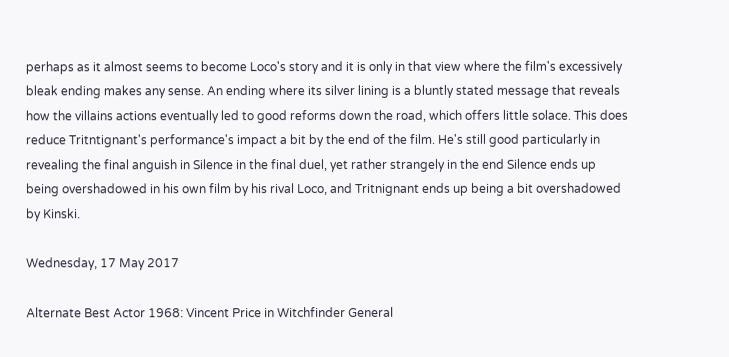perhaps as it almost seems to become Loco's story and it is only in that view where the film's excessively bleak ending makes any sense. An ending where its silver lining is a bluntly stated message that reveals how the villains actions eventually led to good reforms down the road, which offers little solace. This does reduce Tritntignant's performance's impact a bit by the end of the film. He's still good particularly in revealing the final anguish in Silence in the final duel, yet rather strangely in the end Silence ends up being overshadowed in his own film by his rival Loco, and Tritnignant ends up being a bit overshadowed by Kinski.

Wednesday, 17 May 2017

Alternate Best Actor 1968: Vincent Price in Witchfinder General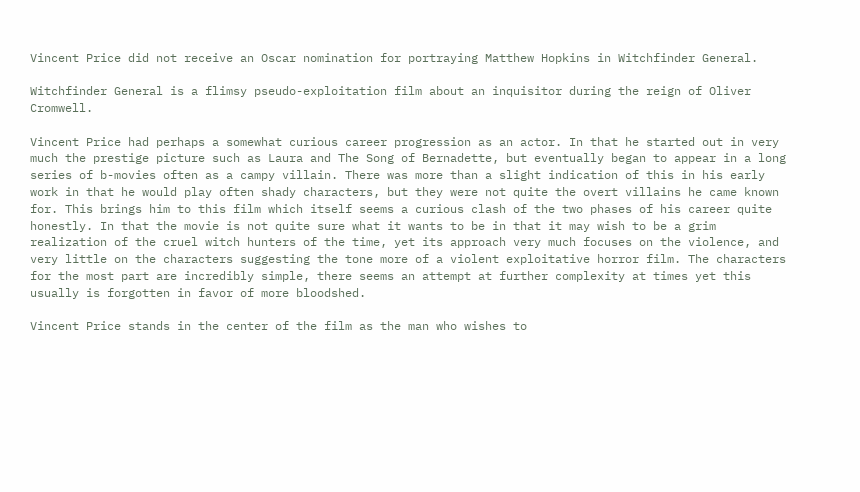Vincent Price did not receive an Oscar nomination for portraying Matthew Hopkins in Witchfinder General.

Witchfinder General is a flimsy pseudo-exploitation film about an inquisitor during the reign of Oliver Cromwell.

Vincent Price had perhaps a somewhat curious career progression as an actor. In that he started out in very much the prestige picture such as Laura and The Song of Bernadette, but eventually began to appear in a long series of b-movies often as a campy villain. There was more than a slight indication of this in his early work in that he would play often shady characters, but they were not quite the overt villains he came known for. This brings him to this film which itself seems a curious clash of the two phases of his career quite honestly. In that the movie is not quite sure what it wants to be in that it may wish to be a grim realization of the cruel witch hunters of the time, yet its approach very much focuses on the violence, and very little on the characters suggesting the tone more of a violent exploitative horror film. The characters for the most part are incredibly simple, there seems an attempt at further complexity at times yet this usually is forgotten in favor of more bloodshed.

Vincent Price stands in the center of the film as the man who wishes to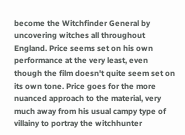become the Witchfinder General by uncovering witches all throughout England. Price seems set on his own performance at the very least, even though the film doesn't quite seem set on its own tone. Price goes for the more nuanced approach to the material, very much away from his usual campy type of villainy to portray the witchhunter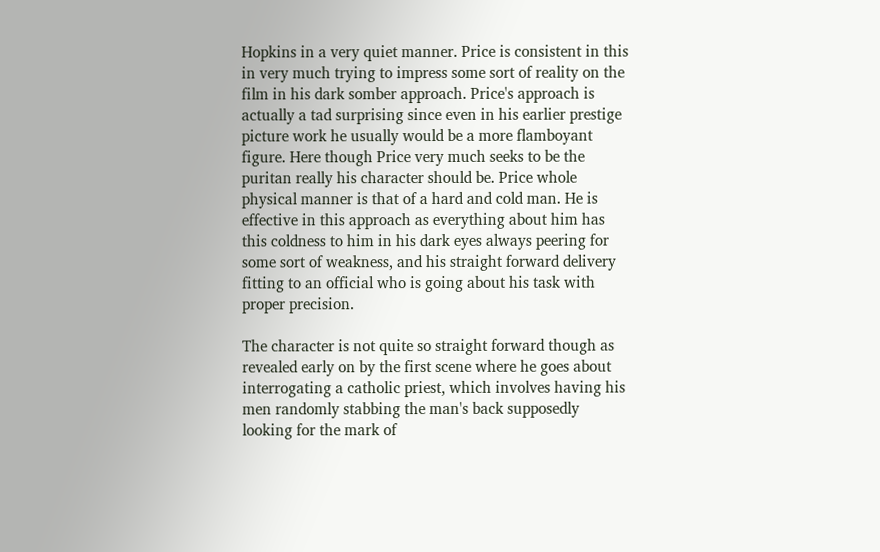Hopkins in a very quiet manner. Price is consistent in this in very much trying to impress some sort of reality on the film in his dark somber approach. Price's approach is actually a tad surprising since even in his earlier prestige picture work he usually would be a more flamboyant figure. Here though Price very much seeks to be the puritan really his character should be. Price whole physical manner is that of a hard and cold man. He is effective in this approach as everything about him has this coldness to him in his dark eyes always peering for some sort of weakness, and his straight forward delivery fitting to an official who is going about his task with proper precision.

The character is not quite so straight forward though as revealed early on by the first scene where he goes about interrogating a catholic priest, which involves having his men randomly stabbing the man's back supposedly looking for the mark of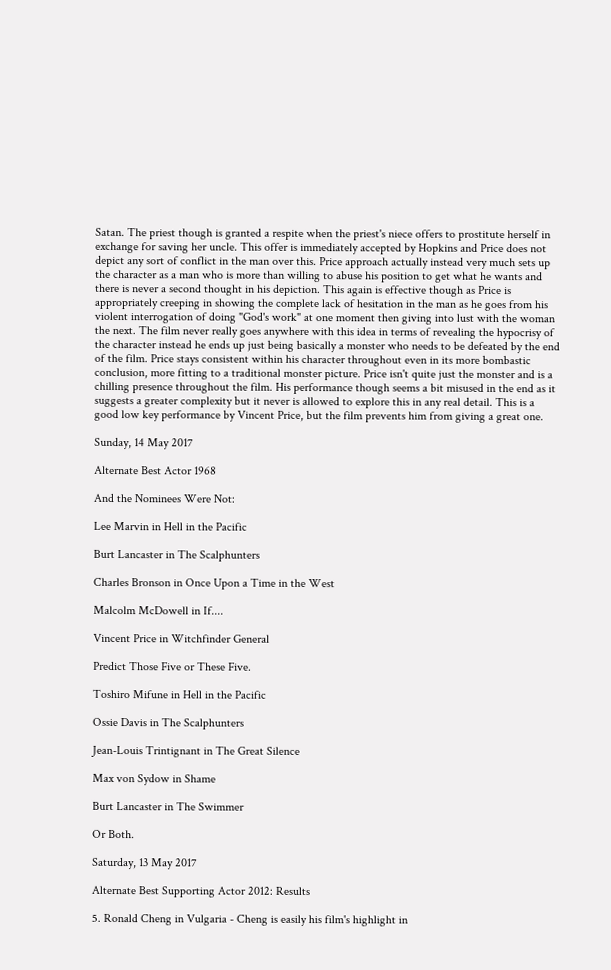Satan. The priest though is granted a respite when the priest's niece offers to prostitute herself in exchange for saving her uncle. This offer is immediately accepted by Hopkins and Price does not depict any sort of conflict in the man over this. Price approach actually instead very much sets up the character as a man who is more than willing to abuse his position to get what he wants and there is never a second thought in his depiction. This again is effective though as Price is appropriately creeping in showing the complete lack of hesitation in the man as he goes from his violent interrogation of doing "God's work" at one moment then giving into lust with the woman the next. The film never really goes anywhere with this idea in terms of revealing the hypocrisy of the character instead he ends up just being basically a monster who needs to be defeated by the end of the film. Price stays consistent within his character throughout even in its more bombastic conclusion, more fitting to a traditional monster picture. Price isn't quite just the monster and is a chilling presence throughout the film. His performance though seems a bit misused in the end as it suggests a greater complexity but it never is allowed to explore this in any real detail. This is a good low key performance by Vincent Price, but the film prevents him from giving a great one.

Sunday, 14 May 2017

Alternate Best Actor 1968

And the Nominees Were Not:

Lee Marvin in Hell in the Pacific

Burt Lancaster in The Scalphunters

Charles Bronson in Once Upon a Time in the West

Malcolm McDowell in If....

Vincent Price in Witchfinder General

Predict Those Five or These Five.

Toshiro Mifune in Hell in the Pacific

Ossie Davis in The Scalphunters

Jean-Louis Trintignant in The Great Silence

Max von Sydow in Shame

Burt Lancaster in The Swimmer

Or Both.

Saturday, 13 May 2017

Alternate Best Supporting Actor 2012: Results

5. Ronald Cheng in Vulgaria - Cheng is easily his film's highlight in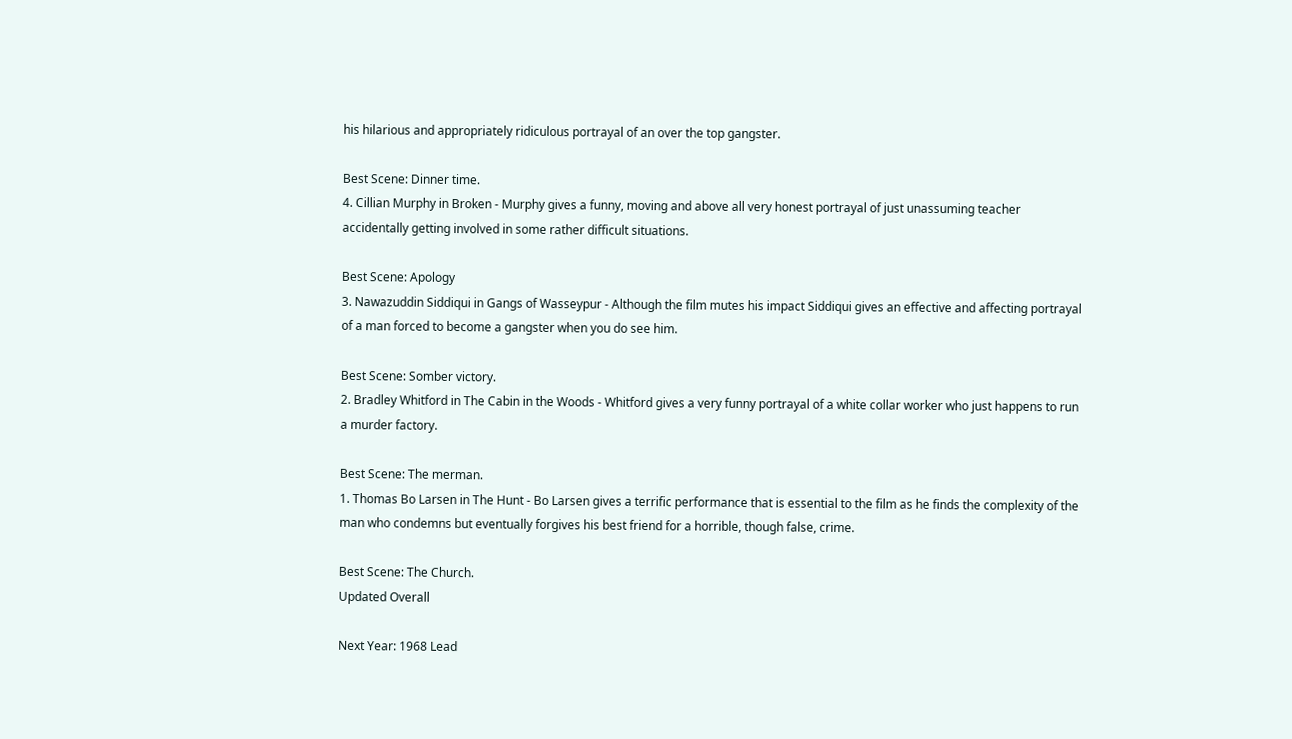his hilarious and appropriately ridiculous portrayal of an over the top gangster.

Best Scene: Dinner time.
4. Cillian Murphy in Broken - Murphy gives a funny, moving and above all very honest portrayal of just unassuming teacher accidentally getting involved in some rather difficult situations.

Best Scene: Apology
3. Nawazuddin Siddiqui in Gangs of Wasseypur - Although the film mutes his impact Siddiqui gives an effective and affecting portrayal of a man forced to become a gangster when you do see him.

Best Scene: Somber victory.
2. Bradley Whitford in The Cabin in the Woods - Whitford gives a very funny portrayal of a white collar worker who just happens to run a murder factory.

Best Scene: The merman.
1. Thomas Bo Larsen in The Hunt - Bo Larsen gives a terrific performance that is essential to the film as he finds the complexity of the man who condemns but eventually forgives his best friend for a horrible, though false, crime.

Best Scene: The Church.
Updated Overall

Next Year: 1968 Lead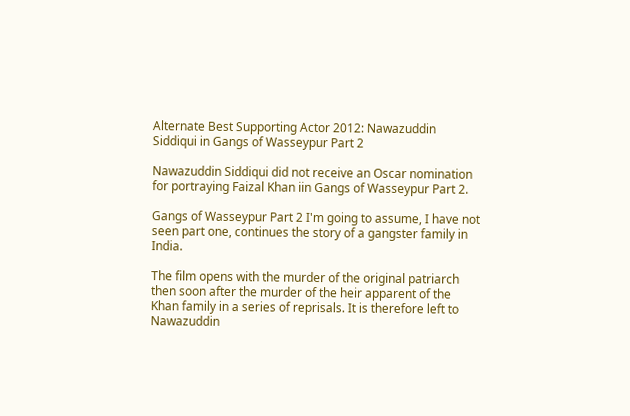Alternate Best Supporting Actor 2012: Nawazuddin Siddiqui in Gangs of Wasseypur Part 2

Nawazuddin Siddiqui did not receive an Oscar nomination for portraying Faizal Khan iin Gangs of Wasseypur Part 2.

Gangs of Wasseypur Part 2 I'm going to assume, I have not seen part one, continues the story of a gangster family in India.

The film opens with the murder of the original patriarch then soon after the murder of the heir apparent of the Khan family in a series of reprisals. It is therefore left to Nawazuddin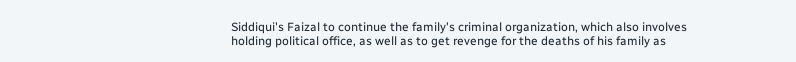Siddiqui's Faizal to continue the family's criminal organization, which also involves holding political office, as well as to get revenge for the deaths of his family as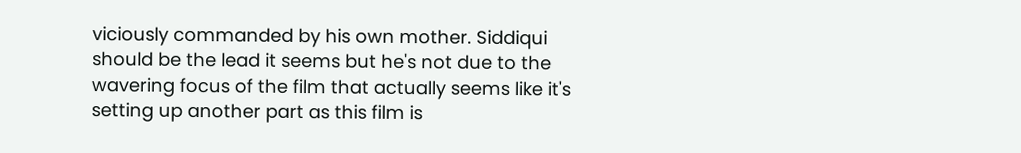viciously commanded by his own mother. Siddiqui should be the lead it seems but he's not due to the wavering focus of the film that actually seems like it's setting up another part as this film is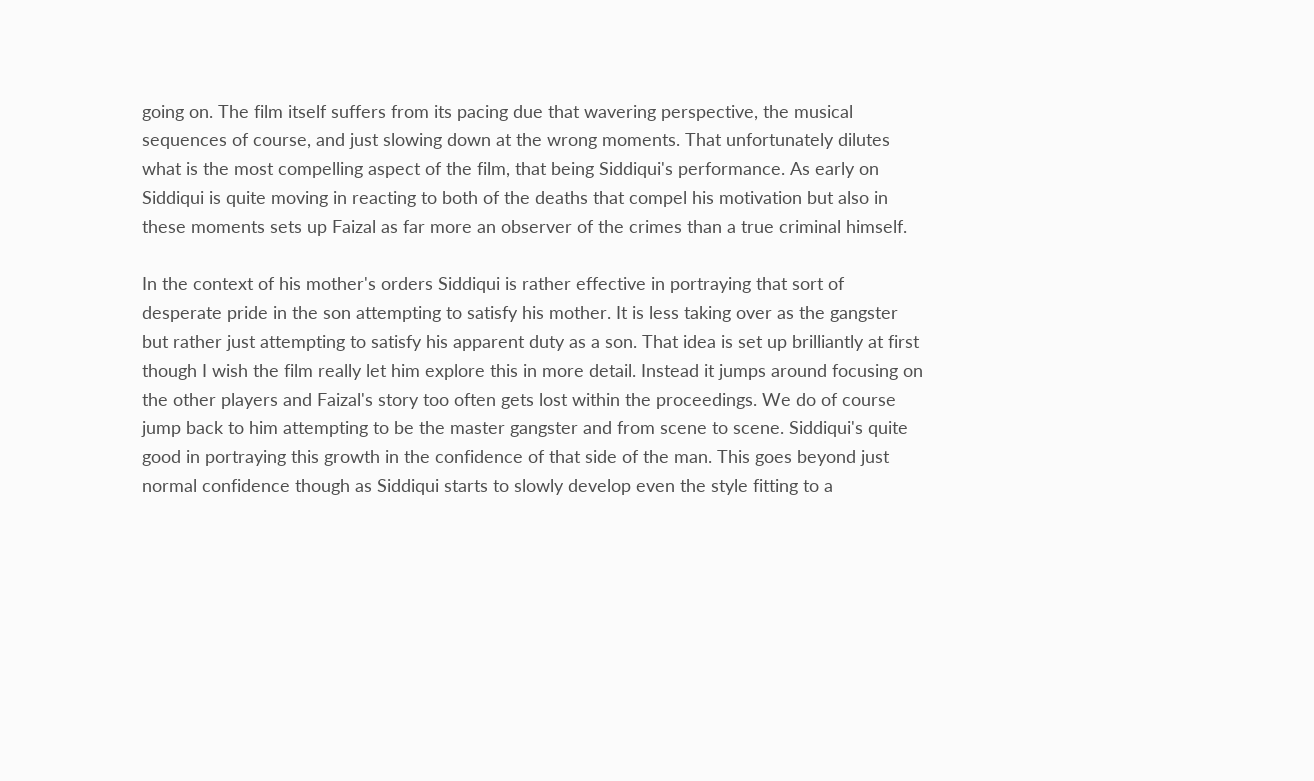going on. The film itself suffers from its pacing due that wavering perspective, the musical sequences of course, and just slowing down at the wrong moments. That unfortunately dilutes what is the most compelling aspect of the film, that being Siddiqui's performance. As early on Siddiqui is quite moving in reacting to both of the deaths that compel his motivation but also in these moments sets up Faizal as far more an observer of the crimes than a true criminal himself.

In the context of his mother's orders Siddiqui is rather effective in portraying that sort of desperate pride in the son attempting to satisfy his mother. It is less taking over as the gangster but rather just attempting to satisfy his apparent duty as a son. That idea is set up brilliantly at first though I wish the film really let him explore this in more detail. Instead it jumps around focusing on the other players and Faizal's story too often gets lost within the proceedings. We do of course jump back to him attempting to be the master gangster and from scene to scene. Siddiqui's quite good in portraying this growth in the confidence of that side of the man. This goes beyond just normal confidence though as Siddiqui starts to slowly develop even the style fitting to a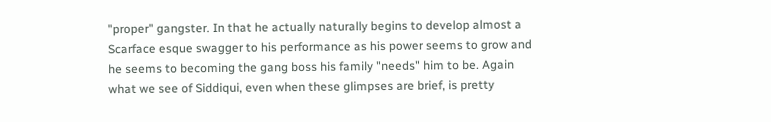"proper" gangster. In that he actually naturally begins to develop almost a Scarface esque swagger to his performance as his power seems to grow and he seems to becoming the gang boss his family "needs" him to be. Again what we see of Siddiqui, even when these glimpses are brief, is pretty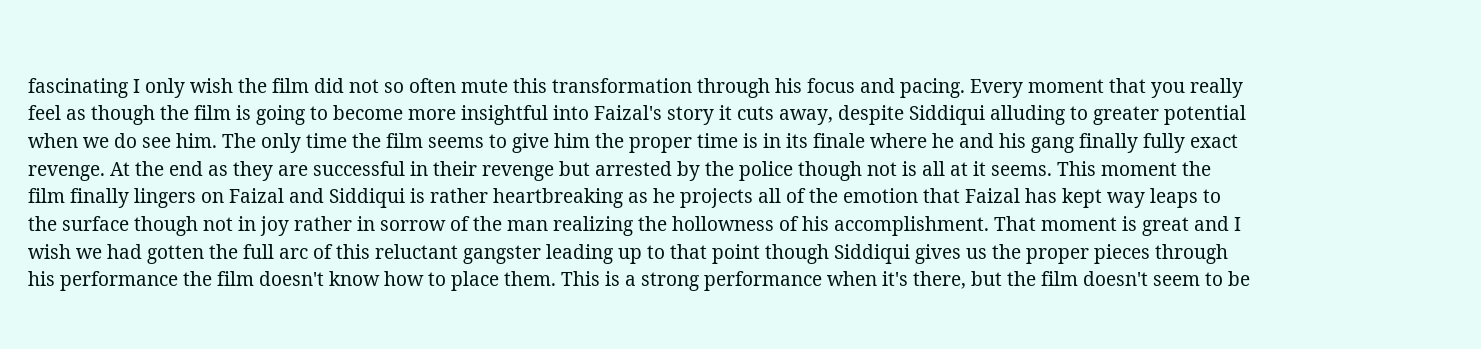fascinating I only wish the film did not so often mute this transformation through his focus and pacing. Every moment that you really feel as though the film is going to become more insightful into Faizal's story it cuts away, despite Siddiqui alluding to greater potential when we do see him. The only time the film seems to give him the proper time is in its finale where he and his gang finally fully exact revenge. At the end as they are successful in their revenge but arrested by the police though not is all at it seems. This moment the film finally lingers on Faizal and Siddiqui is rather heartbreaking as he projects all of the emotion that Faizal has kept way leaps to the surface though not in joy rather in sorrow of the man realizing the hollowness of his accomplishment. That moment is great and I wish we had gotten the full arc of this reluctant gangster leading up to that point though Siddiqui gives us the proper pieces through his performance the film doesn't know how to place them. This is a strong performance when it's there, but the film doesn't seem to be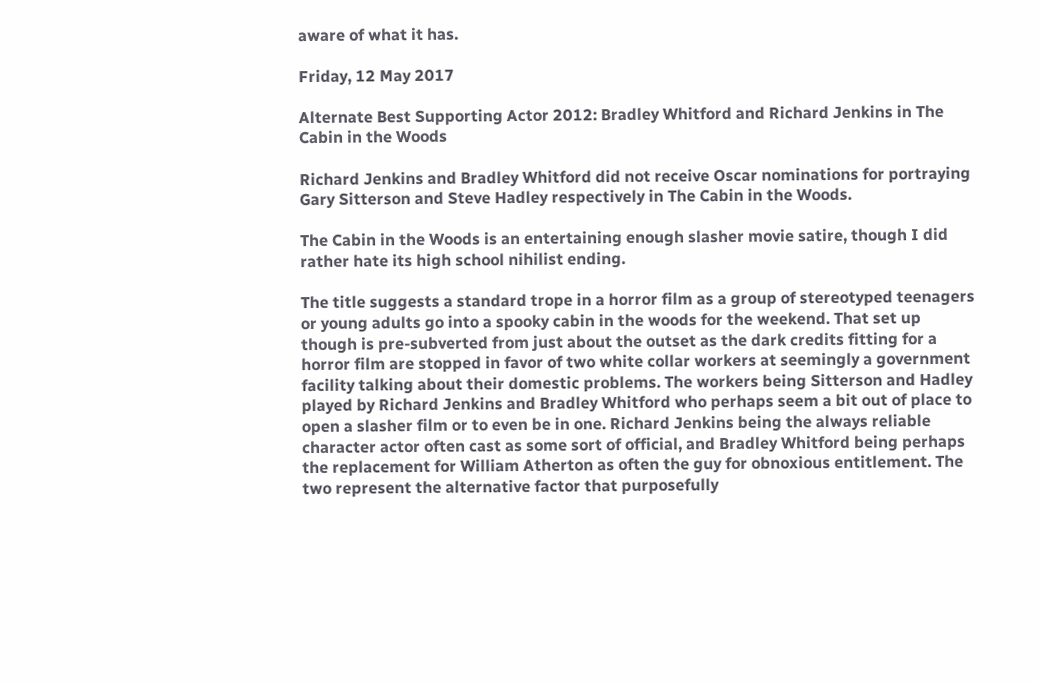aware of what it has.

Friday, 12 May 2017

Alternate Best Supporting Actor 2012: Bradley Whitford and Richard Jenkins in The Cabin in the Woods

Richard Jenkins and Bradley Whitford did not receive Oscar nominations for portraying Gary Sitterson and Steve Hadley respectively in The Cabin in the Woods.

The Cabin in the Woods is an entertaining enough slasher movie satire, though I did rather hate its high school nihilist ending.

The title suggests a standard trope in a horror film as a group of stereotyped teenagers or young adults go into a spooky cabin in the woods for the weekend. That set up though is pre-subverted from just about the outset as the dark credits fitting for a horror film are stopped in favor of two white collar workers at seemingly a government facility talking about their domestic problems. The workers being Sitterson and Hadley played by Richard Jenkins and Bradley Whitford who perhaps seem a bit out of place to open a slasher film or to even be in one. Richard Jenkins being the always reliable character actor often cast as some sort of official, and Bradley Whitford being perhaps the replacement for William Atherton as often the guy for obnoxious entitlement. The two represent the alternative factor that purposefully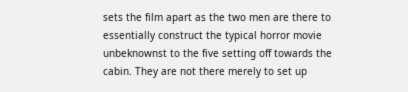sets the film apart as the two men are there to essentially construct the typical horror movie unbeknownst to the five setting off towards the cabin. They are not there merely to set up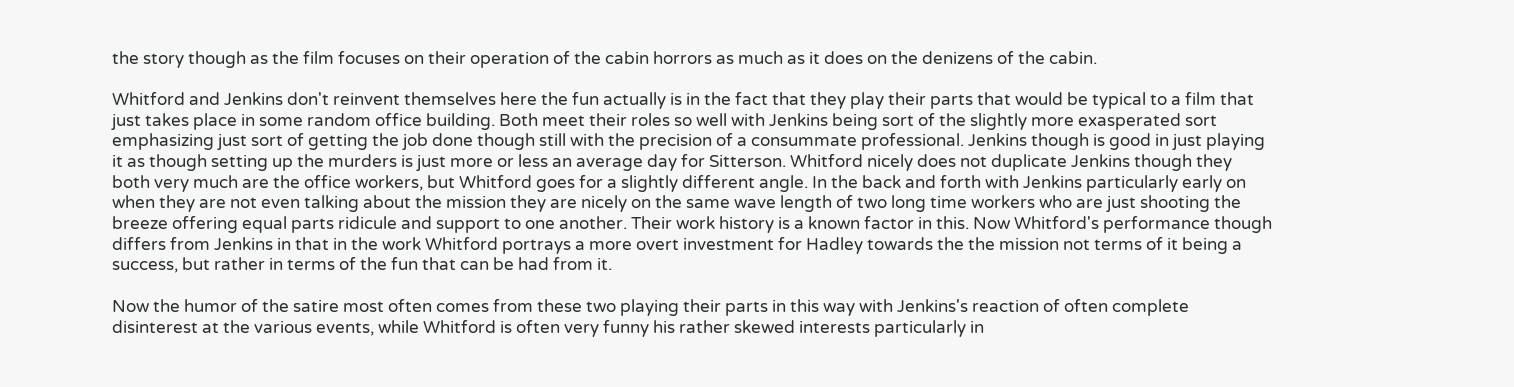the story though as the film focuses on their operation of the cabin horrors as much as it does on the denizens of the cabin.

Whitford and Jenkins don't reinvent themselves here the fun actually is in the fact that they play their parts that would be typical to a film that just takes place in some random office building. Both meet their roles so well with Jenkins being sort of the slightly more exasperated sort emphasizing just sort of getting the job done though still with the precision of a consummate professional. Jenkins though is good in just playing it as though setting up the murders is just more or less an average day for Sitterson. Whitford nicely does not duplicate Jenkins though they both very much are the office workers, but Whitford goes for a slightly different angle. In the back and forth with Jenkins particularly early on when they are not even talking about the mission they are nicely on the same wave length of two long time workers who are just shooting the breeze offering equal parts ridicule and support to one another. Their work history is a known factor in this. Now Whitford's performance though differs from Jenkins in that in the work Whitford portrays a more overt investment for Hadley towards the the mission not terms of it being a success, but rather in terms of the fun that can be had from it.

Now the humor of the satire most often comes from these two playing their parts in this way with Jenkins's reaction of often complete disinterest at the various events, while Whitford is often very funny his rather skewed interests particularly in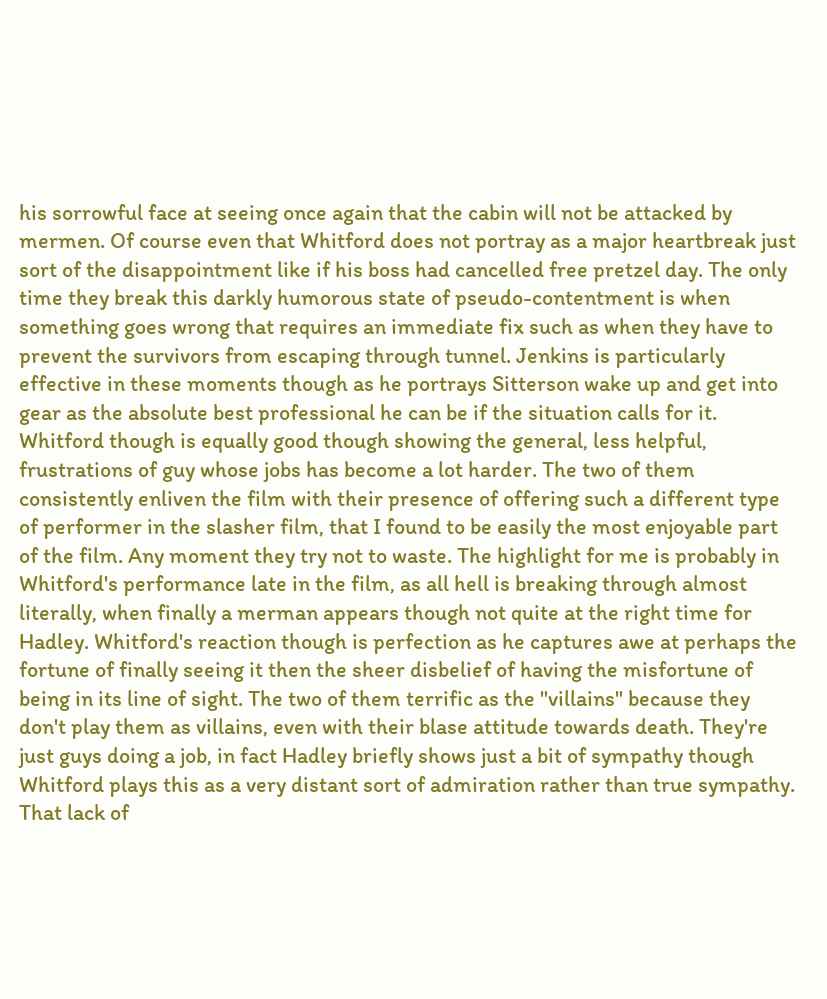his sorrowful face at seeing once again that the cabin will not be attacked by mermen. Of course even that Whitford does not portray as a major heartbreak just sort of the disappointment like if his boss had cancelled free pretzel day. The only time they break this darkly humorous state of pseudo-contentment is when something goes wrong that requires an immediate fix such as when they have to prevent the survivors from escaping through tunnel. Jenkins is particularly effective in these moments though as he portrays Sitterson wake up and get into gear as the absolute best professional he can be if the situation calls for it. Whitford though is equally good though showing the general, less helpful, frustrations of guy whose jobs has become a lot harder. The two of them consistently enliven the film with their presence of offering such a different type of performer in the slasher film, that I found to be easily the most enjoyable part of the film. Any moment they try not to waste. The highlight for me is probably in Whitford's performance late in the film, as all hell is breaking through almost literally, when finally a merman appears though not quite at the right time for Hadley. Whitford's reaction though is perfection as he captures awe at perhaps the fortune of finally seeing it then the sheer disbelief of having the misfortune of being in its line of sight. The two of them terrific as the "villains" because they don't play them as villains, even with their blase attitude towards death. They're just guys doing a job, in fact Hadley briefly shows just a bit of sympathy though Whitford plays this as a very distant sort of admiration rather than true sympathy. That lack of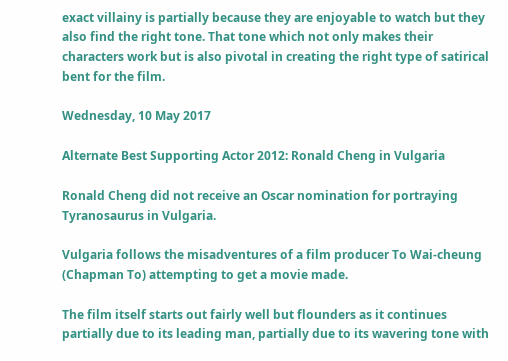exact villainy is partially because they are enjoyable to watch but they also find the right tone. That tone which not only makes their characters work but is also pivotal in creating the right type of satirical bent for the film.

Wednesday, 10 May 2017

Alternate Best Supporting Actor 2012: Ronald Cheng in Vulgaria

Ronald Cheng did not receive an Oscar nomination for portraying Tyranosaurus in Vulgaria.

Vulgaria follows the misadventures of a film producer To Wai-cheung (Chapman To) attempting to get a movie made.

The film itself starts out fairly well but flounders as it continues partially due to its leading man, partially due to its wavering tone with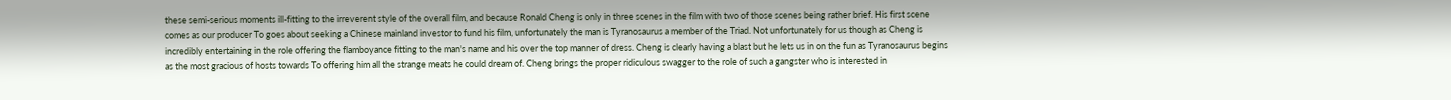these semi-serious moments ill-fitting to the irreverent style of the overall film, and because Ronald Cheng is only in three scenes in the film with two of those scenes being rather brief. His first scene comes as our producer To goes about seeking a Chinese mainland investor to fund his film, unfortunately the man is Tyranosaurus a member of the Triad. Not unfortunately for us though as Cheng is incredibly entertaining in the role offering the flamboyance fitting to the man's name and his over the top manner of dress. Cheng is clearly having a blast but he lets us in on the fun as Tyranosaurus begins as the most gracious of hosts towards To offering him all the strange meats he could dream of. Cheng brings the proper ridiculous swagger to the role of such a gangster who is interested in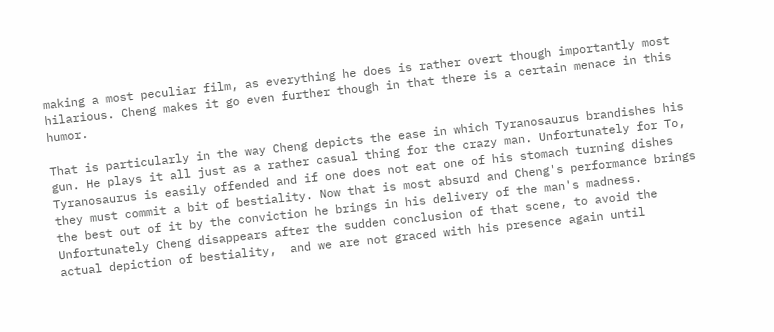making a most peculiar film, as everything he does is rather overt though importantly most hilarious. Cheng makes it go even further though in that there is a certain menace in this humor.

That is particularly in the way Cheng depicts the ease in which Tyranosaurus brandishes his gun. He plays it all just as a rather casual thing for the crazy man. Unfortunately for To, Tyranosaurus is easily offended and if one does not eat one of his stomach turning dishes they must commit a bit of bestiality. Now that is most absurd and Cheng's performance brings the best out of it by the conviction he brings in his delivery of the man's madness. Unfortunately Cheng disappears after the sudden conclusion of that scene, to avoid the actual depiction of bestiality,  and we are not graced with his presence again until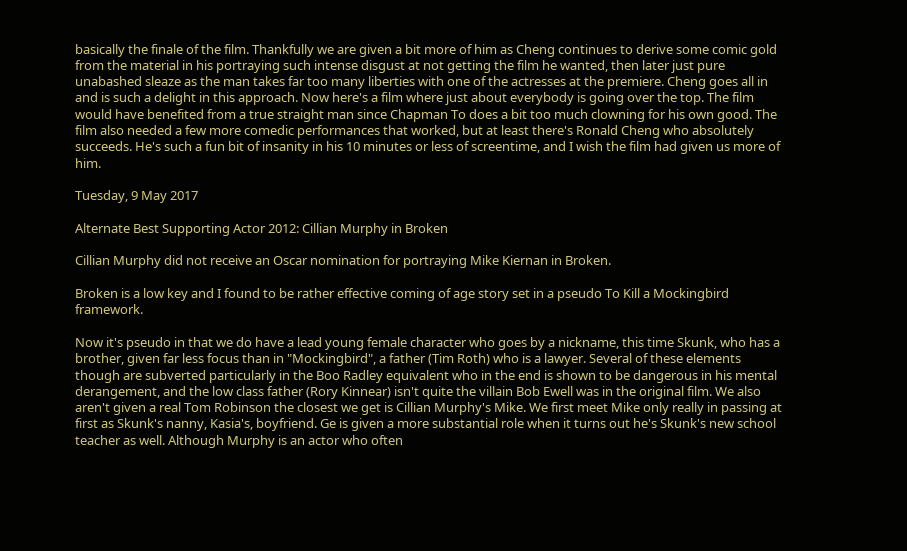basically the finale of the film. Thankfully we are given a bit more of him as Cheng continues to derive some comic gold from the material in his portraying such intense disgust at not getting the film he wanted, then later just pure unabashed sleaze as the man takes far too many liberties with one of the actresses at the premiere. Cheng goes all in and is such a delight in this approach. Now here's a film where just about everybody is going over the top. The film would have benefited from a true straight man since Chapman To does a bit too much clowning for his own good. The film also needed a few more comedic performances that worked, but at least there's Ronald Cheng who absolutely succeeds. He's such a fun bit of insanity in his 10 minutes or less of screentime, and I wish the film had given us more of him.

Tuesday, 9 May 2017

Alternate Best Supporting Actor 2012: Cillian Murphy in Broken

Cillian Murphy did not receive an Oscar nomination for portraying Mike Kiernan in Broken.

Broken is a low key and I found to be rather effective coming of age story set in a pseudo To Kill a Mockingbird framework.

Now it's pseudo in that we do have a lead young female character who goes by a nickname, this time Skunk, who has a brother, given far less focus than in "Mockingbird", a father (Tim Roth) who is a lawyer. Several of these elements though are subverted particularly in the Boo Radley equivalent who in the end is shown to be dangerous in his mental derangement, and the low class father (Rory Kinnear) isn't quite the villain Bob Ewell was in the original film. We also aren't given a real Tom Robinson the closest we get is Cillian Murphy's Mike. We first meet Mike only really in passing at first as Skunk's nanny, Kasia's, boyfriend. Ge is given a more substantial role when it turns out he's Skunk's new school teacher as well. Although Murphy is an actor who often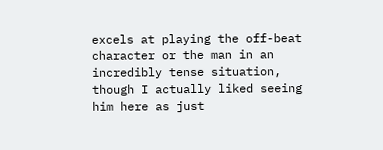excels at playing the off-beat character or the man in an incredibly tense situation, though I actually liked seeing him here as just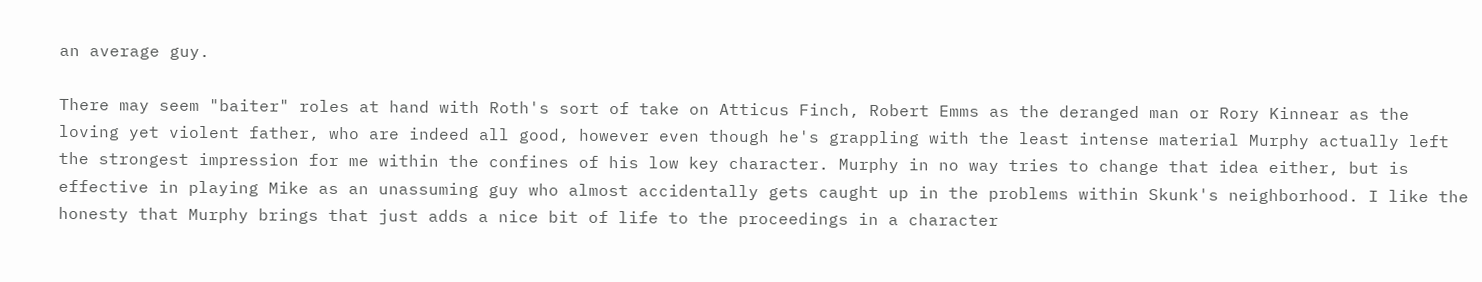an average guy.

There may seem "baiter" roles at hand with Roth's sort of take on Atticus Finch, Robert Emms as the deranged man or Rory Kinnear as the loving yet violent father, who are indeed all good, however even though he's grappling with the least intense material Murphy actually left the strongest impression for me within the confines of his low key character. Murphy in no way tries to change that idea either, but is effective in playing Mike as an unassuming guy who almost accidentally gets caught up in the problems within Skunk's neighborhood. I like the honesty that Murphy brings that just adds a nice bit of life to the proceedings in a character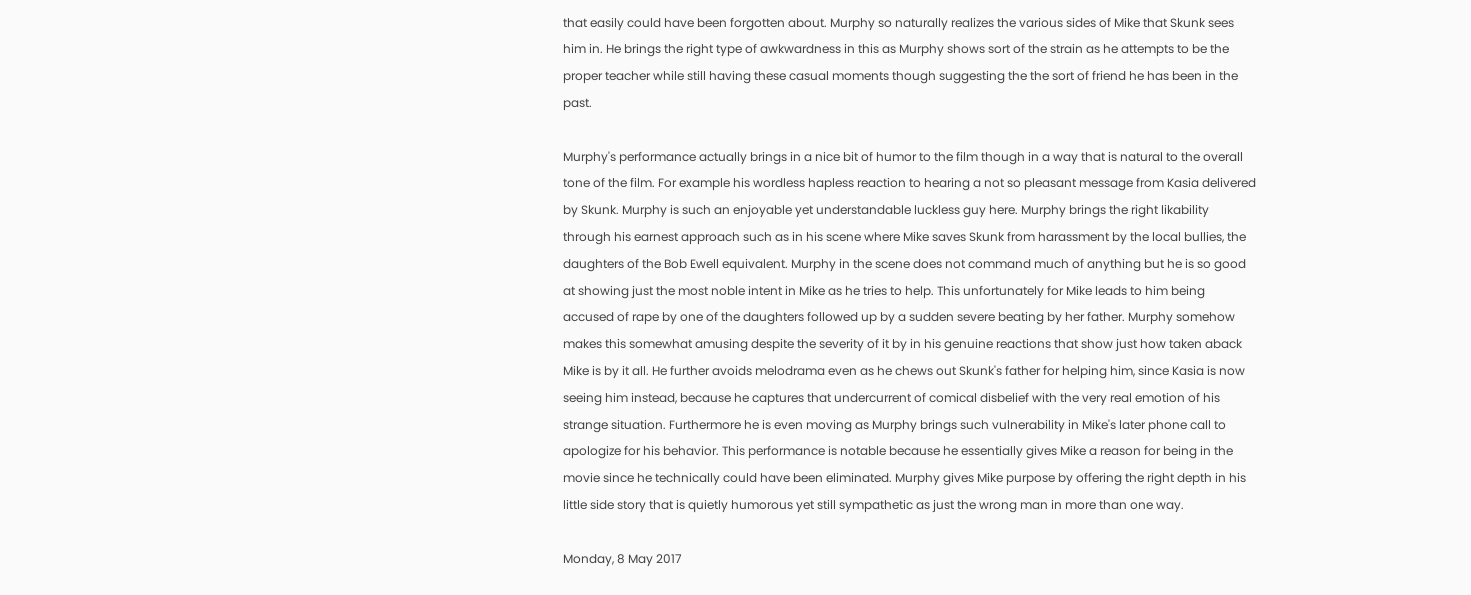that easily could have been forgotten about. Murphy so naturally realizes the various sides of Mike that Skunk sees him in. He brings the right type of awkwardness in this as Murphy shows sort of the strain as he attempts to be the proper teacher while still having these casual moments though suggesting the the sort of friend he has been in the past.

Murphy's performance actually brings in a nice bit of humor to the film though in a way that is natural to the overall tone of the film. For example his wordless hapless reaction to hearing a not so pleasant message from Kasia delivered by Skunk. Murphy is such an enjoyable yet understandable luckless guy here. Murphy brings the right likability through his earnest approach such as in his scene where Mike saves Skunk from harassment by the local bullies, the daughters of the Bob Ewell equivalent. Murphy in the scene does not command much of anything but he is so good at showing just the most noble intent in Mike as he tries to help. This unfortunately for Mike leads to him being accused of rape by one of the daughters followed up by a sudden severe beating by her father. Murphy somehow makes this somewhat amusing despite the severity of it by in his genuine reactions that show just how taken aback Mike is by it all. He further avoids melodrama even as he chews out Skunk's father for helping him, since Kasia is now seeing him instead, because he captures that undercurrent of comical disbelief with the very real emotion of his strange situation. Furthermore he is even moving as Murphy brings such vulnerability in Mike's later phone call to apologize for his behavior. This performance is notable because he essentially gives Mike a reason for being in the movie since he technically could have been eliminated. Murphy gives Mike purpose by offering the right depth in his little side story that is quietly humorous yet still sympathetic as just the wrong man in more than one way.

Monday, 8 May 2017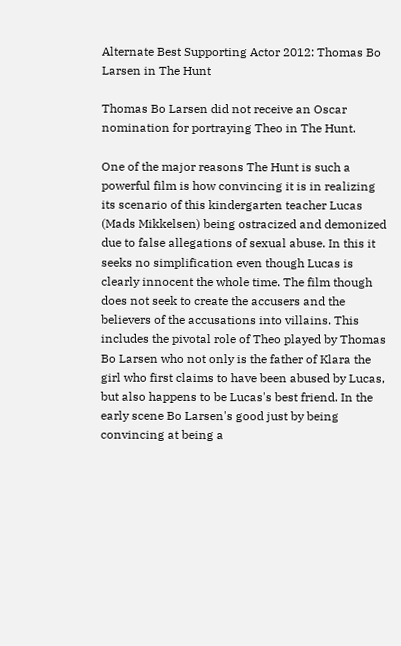Alternate Best Supporting Actor 2012: Thomas Bo Larsen in The Hunt

Thomas Bo Larsen did not receive an Oscar nomination for portraying Theo in The Hunt.

One of the major reasons The Hunt is such a powerful film is how convincing it is in realizing its scenario of this kindergarten teacher Lucas (Mads Mikkelsen) being ostracized and demonized due to false allegations of sexual abuse. In this it seeks no simplification even though Lucas is clearly innocent the whole time. The film though does not seek to create the accusers and the believers of the accusations into villains. This includes the pivotal role of Theo played by Thomas Bo Larsen who not only is the father of Klara the girl who first claims to have been abused by Lucas, but also happens to be Lucas's best friend. In the early scene Bo Larsen's good just by being convincing at being a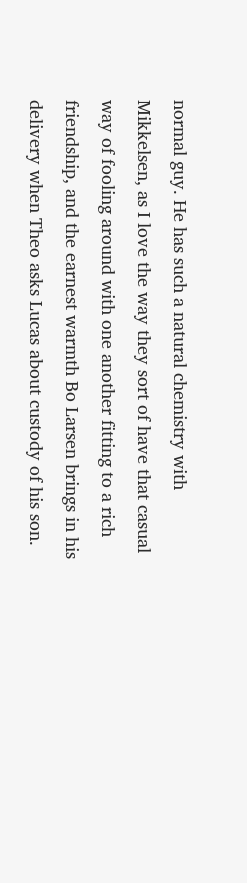normal guy. He has such a natural chemistry with Mikkelsen, as I love the way they sort of have that casual way of fooling around with one another fitting to a rich friendship, and the earnest warmth Bo Larsen brings in his delivery when Theo asks Lucas about custody of his son.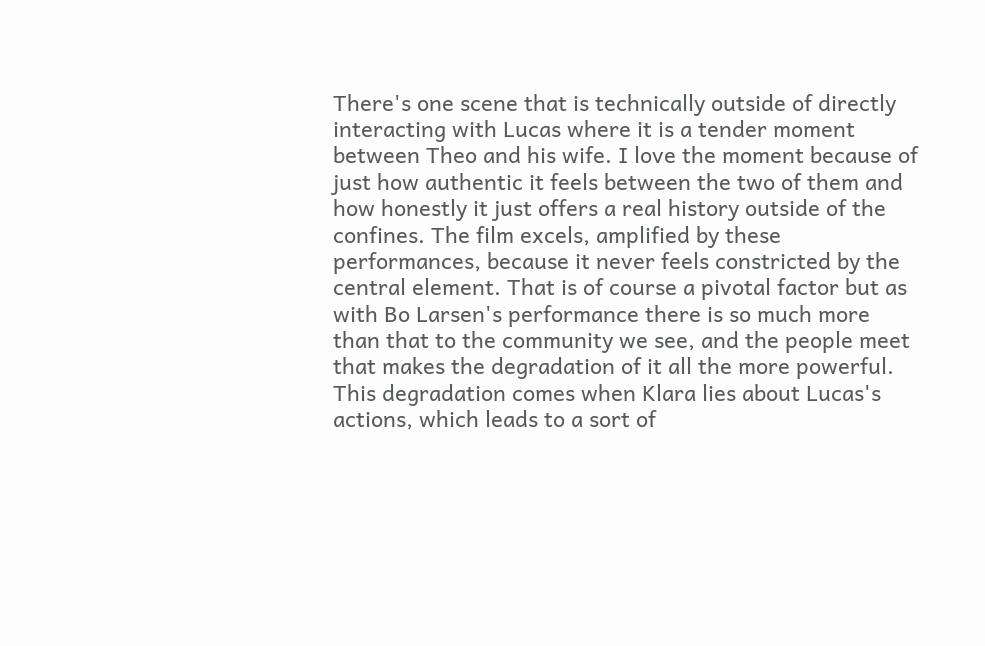There's one scene that is technically outside of directly interacting with Lucas where it is a tender moment between Theo and his wife. I love the moment because of just how authentic it feels between the two of them and how honestly it just offers a real history outside of the confines. The film excels, amplified by these performances, because it never feels constricted by the central element. That is of course a pivotal factor but as with Bo Larsen's performance there is so much more than that to the community we see, and the people meet that makes the degradation of it all the more powerful. This degradation comes when Klara lies about Lucas's actions, which leads to a sort of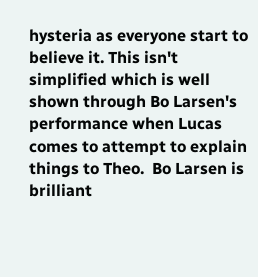hysteria as everyone start to believe it. This isn't simplified which is well shown through Bo Larsen's performance when Lucas comes to attempt to explain things to Theo.  Bo Larsen is brilliant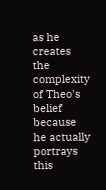as he creates the complexity of Theo's belief because he actually portrays this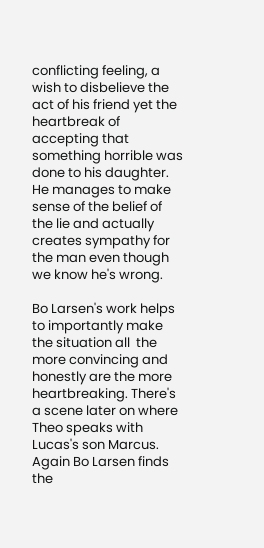conflicting feeling, a wish to disbelieve the act of his friend yet the heartbreak of accepting that something horrible was done to his daughter. He manages to make sense of the belief of the lie and actually creates sympathy for the man even though we know he's wrong.

Bo Larsen's work helps to importantly make the situation all  the more convincing and honestly are the more heartbreaking. There's a scene later on where Theo speaks with Lucas's son Marcus. Again Bo Larsen finds the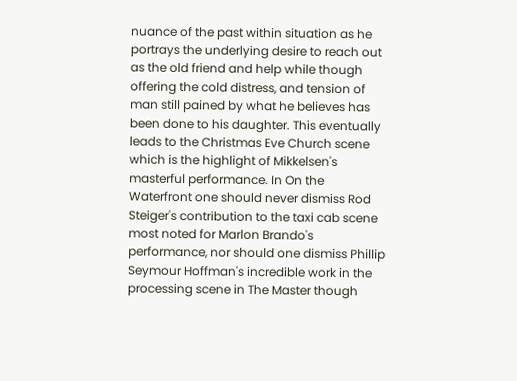nuance of the past within situation as he portrays the underlying desire to reach out as the old friend and help while though offering the cold distress, and tension of man still pained by what he believes has been done to his daughter. This eventually leads to the Christmas Eve Church scene which is the highlight of Mikkelsen's masterful performance. In On the Waterfront one should never dismiss Rod Steiger's contribution to the taxi cab scene most noted for Marlon Brando's performance, nor should one dismiss Phillip Seymour Hoffman's incredible work in the processing scene in The Master though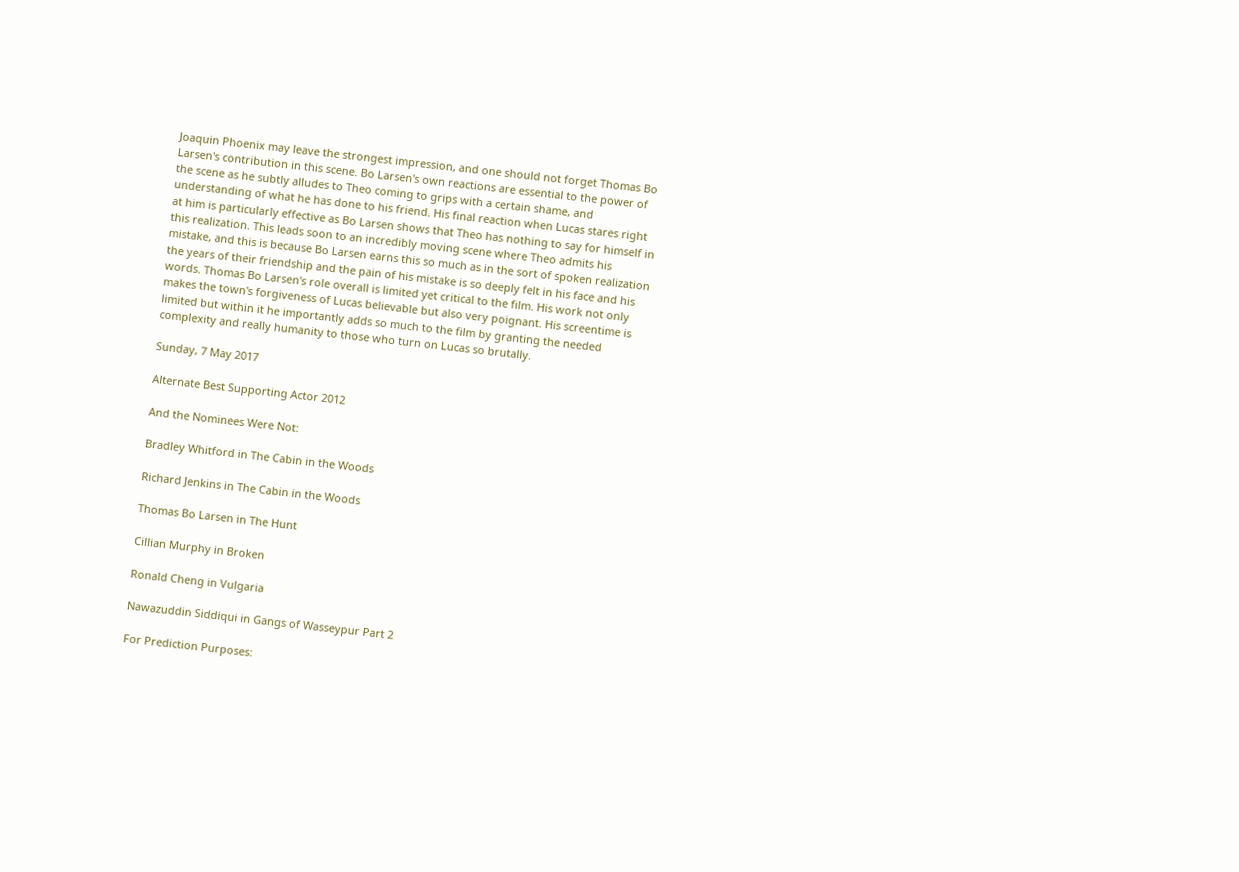Joaquin Phoenix may leave the strongest impression, and one should not forget Thomas Bo Larsen's contribution in this scene. Bo Larsen's own reactions are essential to the power of the scene as he subtly alludes to Theo coming to grips with a certain shame, and understanding of what he has done to his friend. His final reaction when Lucas stares right at him is particularly effective as Bo Larsen shows that Theo has nothing to say for himself in this realization. This leads soon to an incredibly moving scene where Theo admits his mistake, and this is because Bo Larsen earns this so much as in the sort of spoken realization the years of their friendship and the pain of his mistake is so deeply felt in his face and his words. Thomas Bo Larsen's role overall is limited yet critical to the film. His work not only makes the town's forgiveness of Lucas believable but also very poignant. His screentime is limited but within it he importantly adds so much to the film by granting the needed complexity and really humanity to those who turn on Lucas so brutally.

Sunday, 7 May 2017

Alternate Best Supporting Actor 2012

And the Nominees Were Not:

Bradley Whitford in The Cabin in the Woods

Richard Jenkins in The Cabin in the Woods

Thomas Bo Larsen in The Hunt

Cillian Murphy in Broken

Ronald Cheng in Vulgaria

Nawazuddin Siddiqui in Gangs of Wasseypur Part 2

For Prediction Purposes: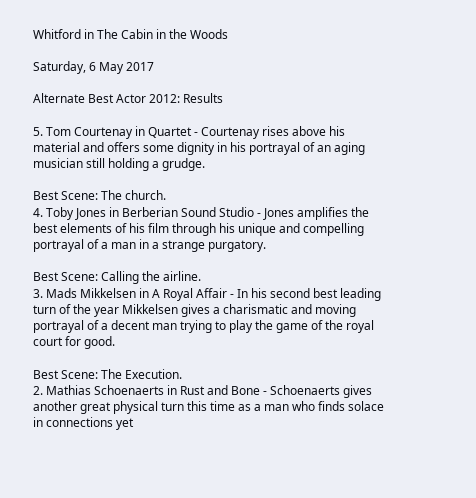Whitford in The Cabin in the Woods

Saturday, 6 May 2017

Alternate Best Actor 2012: Results

5. Tom Courtenay in Quartet - Courtenay rises above his material and offers some dignity in his portrayal of an aging musician still holding a grudge.

Best Scene: The church.
4. Toby Jones in Berberian Sound Studio - Jones amplifies the best elements of his film through his unique and compelling portrayal of a man in a strange purgatory.

Best Scene: Calling the airline.
3. Mads Mikkelsen in A Royal Affair - In his second best leading turn of the year Mikkelsen gives a charismatic and moving portrayal of a decent man trying to play the game of the royal court for good.

Best Scene: The Execution.
2. Mathias Schoenaerts in Rust and Bone - Schoenaerts gives another great physical turn this time as a man who finds solace in connections yet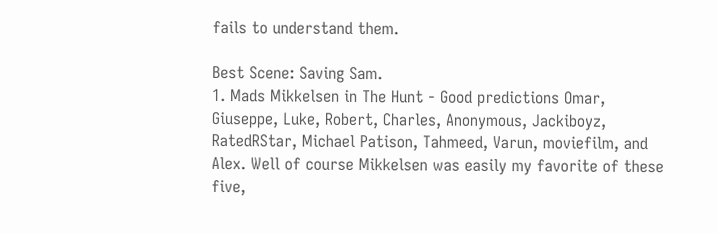fails to understand them.

Best Scene: Saving Sam.
1. Mads Mikkelsen in The Hunt - Good predictions Omar, Giuseppe, Luke, Robert, Charles, Anonymous, Jackiboyz, RatedRStar, Michael Patison, Tahmeed, Varun, moviefilm, and Alex. Well of course Mikkelsen was easily my favorite of these five,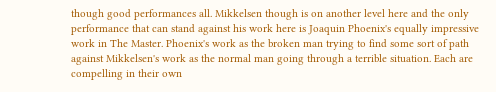though good performances all. Mikkelsen though is on another level here and the only performance that can stand against his work here is Joaquin Phoenix's equally impressive work in The Master. Phoenix's work as the broken man trying to find some sort of path against Mikkelsen's work as the normal man going through a terrible situation. Each are compelling in their own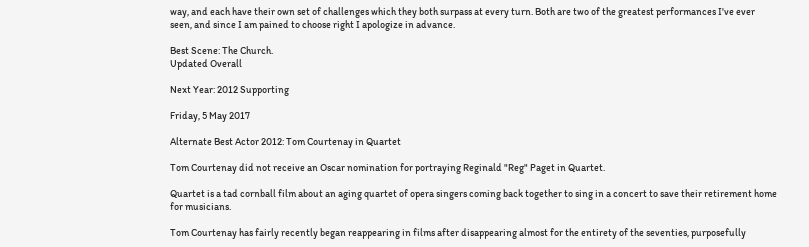way, and each have their own set of challenges which they both surpass at every turn. Both are two of the greatest performances I've ever seen, and since I am pained to choose right I apologize in advance.

Best Scene: The Church.
Updated Overall

Next Year: 2012 Supporting

Friday, 5 May 2017

Alternate Best Actor 2012: Tom Courtenay in Quartet

Tom Courtenay did not receive an Oscar nomination for portraying Reginald "Reg" Paget in Quartet.

Quartet is a tad cornball film about an aging quartet of opera singers coming back together to sing in a concert to save their retirement home for musicians.

Tom Courtenay has fairly recently began reappearing in films after disappearing almost for the entirety of the seventies, purposefully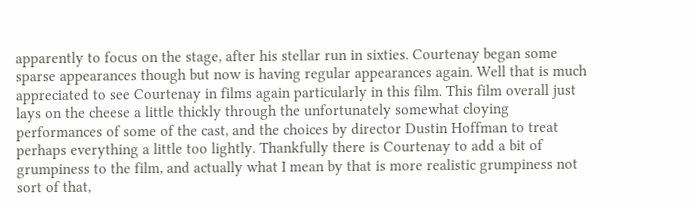apparently to focus on the stage, after his stellar run in sixties. Courtenay began some sparse appearances though but now is having regular appearances again. Well that is much appreciated to see Courtenay in films again particularly in this film. This film overall just lays on the cheese a little thickly through the unfortunately somewhat cloying performances of some of the cast, and the choices by director Dustin Hoffman to treat perhaps everything a little too lightly. Thankfully there is Courtenay to add a bit of grumpiness to the film, and actually what I mean by that is more realistic grumpiness not sort of that,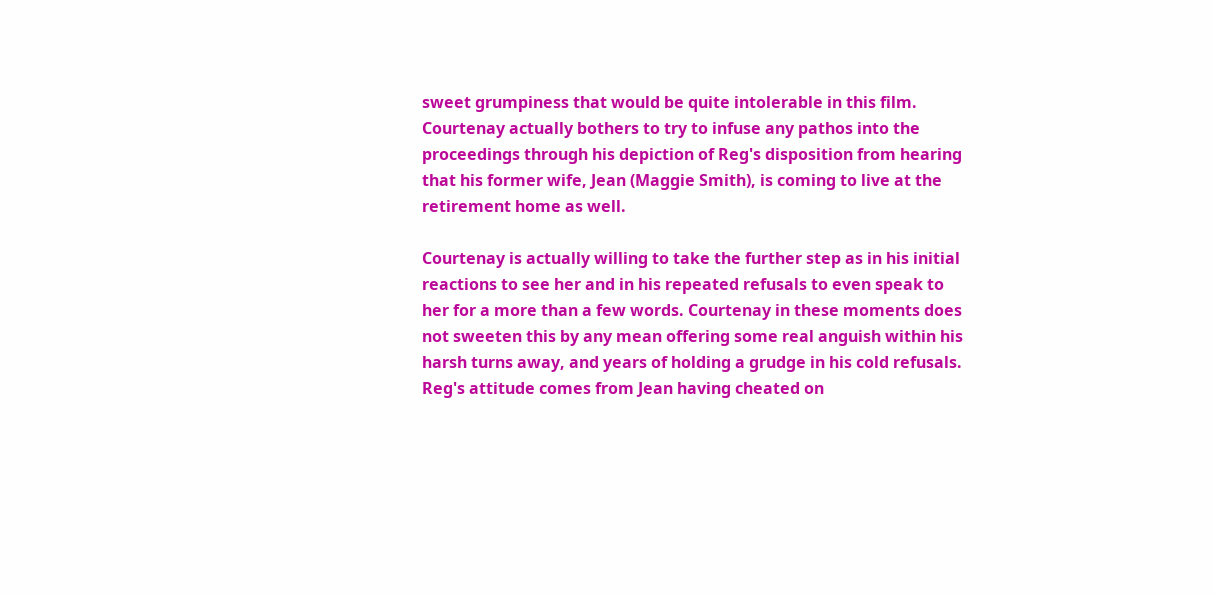sweet grumpiness that would be quite intolerable in this film. Courtenay actually bothers to try to infuse any pathos into the proceedings through his depiction of Reg's disposition from hearing that his former wife, Jean (Maggie Smith), is coming to live at the retirement home as well.

Courtenay is actually willing to take the further step as in his initial reactions to see her and in his repeated refusals to even speak to her for a more than a few words. Courtenay in these moments does not sweeten this by any mean offering some real anguish within his harsh turns away, and years of holding a grudge in his cold refusals. Reg's attitude comes from Jean having cheated on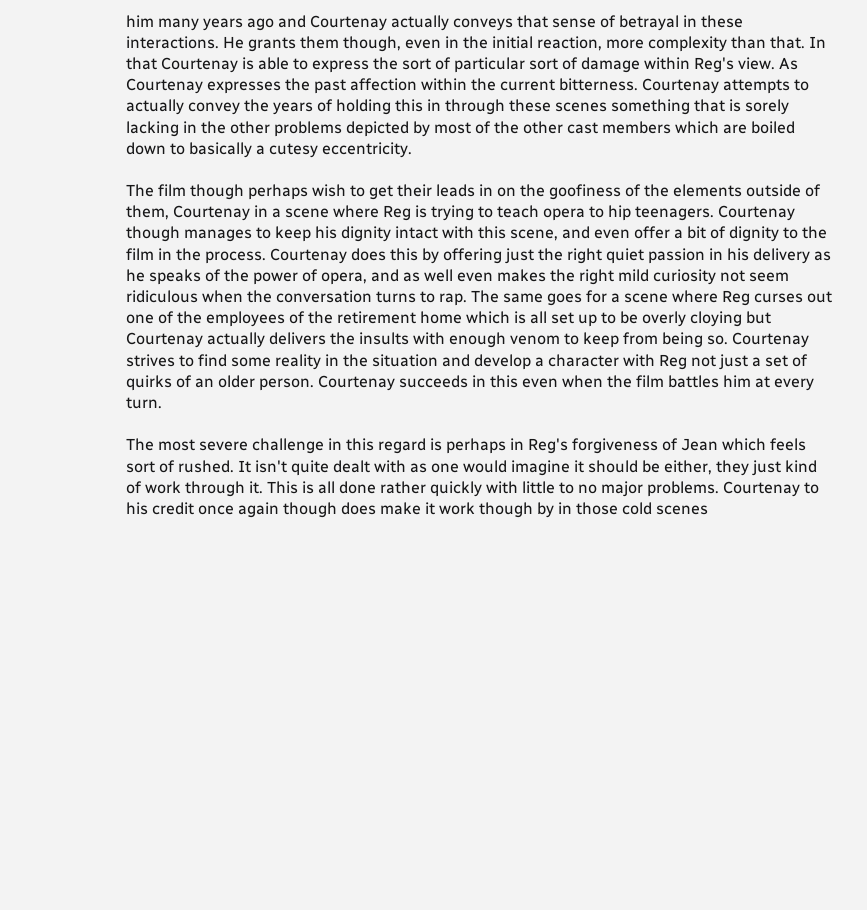him many years ago and Courtenay actually conveys that sense of betrayal in these interactions. He grants them though, even in the initial reaction, more complexity than that. In that Courtenay is able to express the sort of particular sort of damage within Reg's view. As Courtenay expresses the past affection within the current bitterness. Courtenay attempts to actually convey the years of holding this in through these scenes something that is sorely lacking in the other problems depicted by most of the other cast members which are boiled down to basically a cutesy eccentricity.

The film though perhaps wish to get their leads in on the goofiness of the elements outside of them, Courtenay in a scene where Reg is trying to teach opera to hip teenagers. Courtenay though manages to keep his dignity intact with this scene, and even offer a bit of dignity to the film in the process. Courtenay does this by offering just the right quiet passion in his delivery as he speaks of the power of opera, and as well even makes the right mild curiosity not seem ridiculous when the conversation turns to rap. The same goes for a scene where Reg curses out one of the employees of the retirement home which is all set up to be overly cloying but Courtenay actually delivers the insults with enough venom to keep from being so. Courtenay strives to find some reality in the situation and develop a character with Reg not just a set of quirks of an older person. Courtenay succeeds in this even when the film battles him at every turn.

The most severe challenge in this regard is perhaps in Reg's forgiveness of Jean which feels sort of rushed. It isn't quite dealt with as one would imagine it should be either, they just kind of work through it. This is all done rather quickly with little to no major problems. Courtenay to his credit once again though does make it work though by in those cold scenes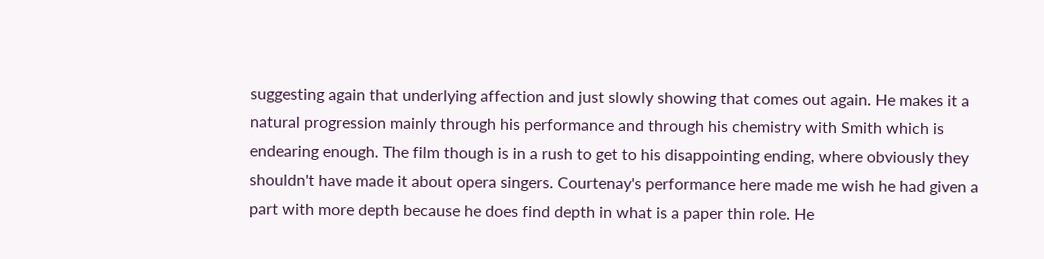suggesting again that underlying affection and just slowly showing that comes out again. He makes it a natural progression mainly through his performance and through his chemistry with Smith which is endearing enough. The film though is in a rush to get to his disappointing ending, where obviously they shouldn't have made it about opera singers. Courtenay's performance here made me wish he had given a part with more depth because he does find depth in what is a paper thin role. He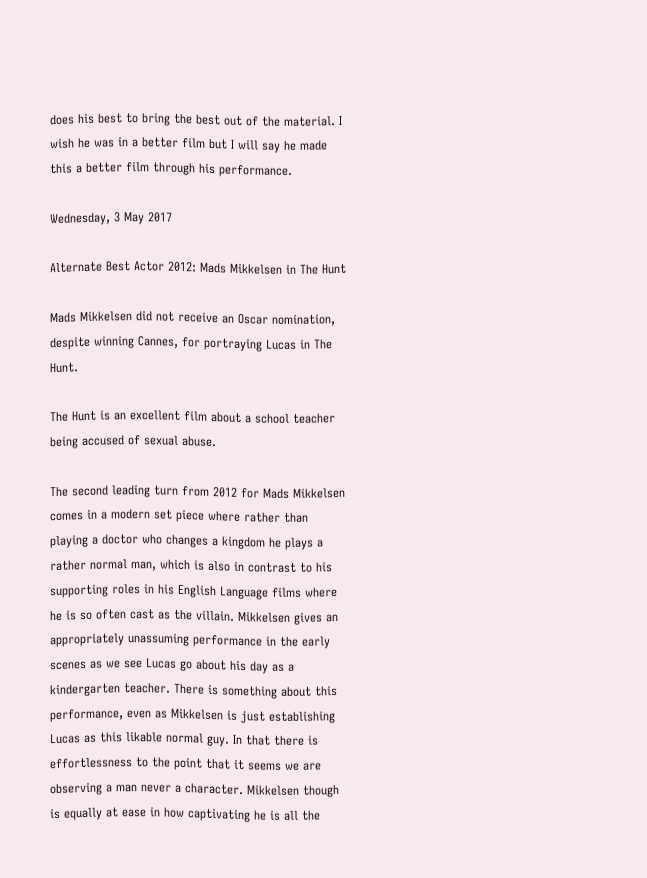does his best to bring the best out of the material. I wish he was in a better film but I will say he made this a better film through his performance.

Wednesday, 3 May 2017

Alternate Best Actor 2012: Mads Mikkelsen in The Hunt

Mads Mikkelsen did not receive an Oscar nomination, despite winning Cannes, for portraying Lucas in The Hunt.

The Hunt is an excellent film about a school teacher being accused of sexual abuse.

The second leading turn from 2012 for Mads Mikkelsen comes in a modern set piece where rather than playing a doctor who changes a kingdom he plays a rather normal man, which is also in contrast to his supporting roles in his English Language films where he is so often cast as the villain. Mikkelsen gives an appropriately unassuming performance in the early scenes as we see Lucas go about his day as a kindergarten teacher. There is something about this performance, even as Mikkelsen is just establishing Lucas as this likable normal guy. In that there is effortlessness to the point that it seems we are observing a man never a character. Mikkelsen though is equally at ease in how captivating he is all the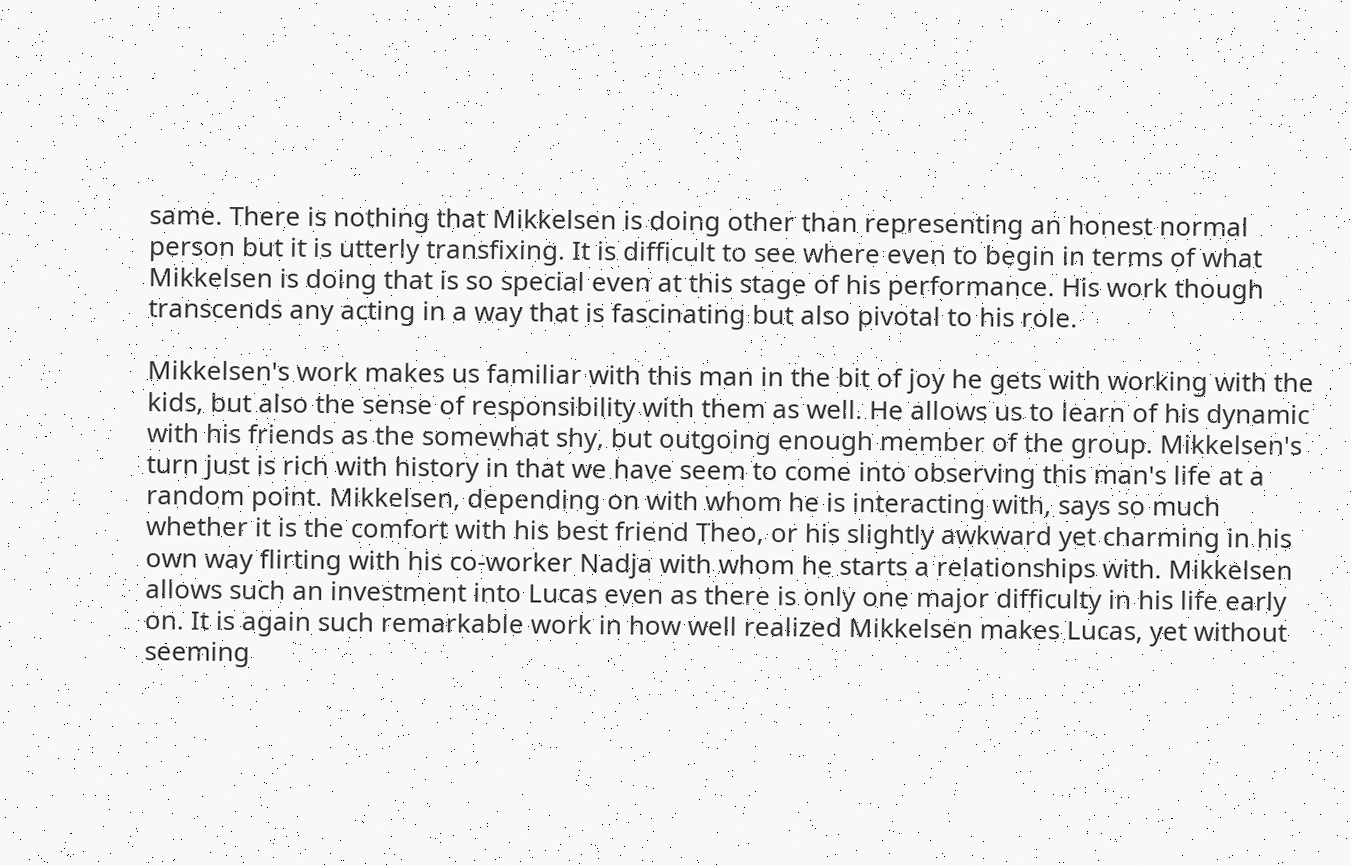same. There is nothing that Mikkelsen is doing other than representing an honest normal person but it is utterly transfixing. It is difficult to see where even to begin in terms of what Mikkelsen is doing that is so special even at this stage of his performance. His work though transcends any acting in a way that is fascinating but also pivotal to his role.

Mikkelsen's work makes us familiar with this man in the bit of joy he gets with working with the kids, but also the sense of responsibility with them as well. He allows us to learn of his dynamic with his friends as the somewhat shy, but outgoing enough member of the group. Mikkelsen's turn just is rich with history in that we have seem to come into observing this man's life at a random point. Mikkelsen, depending on with whom he is interacting with, says so much whether it is the comfort with his best friend Theo, or his slightly awkward yet charming in his own way flirting with his co-worker Nadja with whom he starts a relationships with. Mikkelsen allows such an investment into Lucas even as there is only one major difficulty in his life early on. It is again such remarkable work in how well realized Mikkelsen makes Lucas, yet without seeming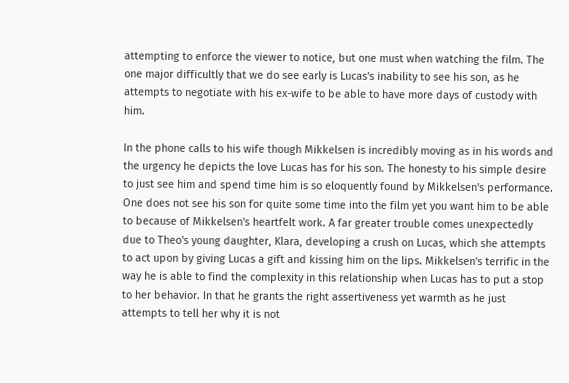attempting to enforce the viewer to notice, but one must when watching the film. The one major difficultly that we do see early is Lucas's inability to see his son, as he attempts to negotiate with his ex-wife to be able to have more days of custody with him.

In the phone calls to his wife though Mikkelsen is incredibly moving as in his words and the urgency he depicts the love Lucas has for his son. The honesty to his simple desire to just see him and spend time him is so eloquently found by Mikkelsen's performance. One does not see his son for quite some time into the film yet you want him to be able to because of Mikkelsen's heartfelt work. A far greater trouble comes unexpectedly due to Theo's young daughter, Klara, developing a crush on Lucas, which she attempts to act upon by giving Lucas a gift and kissing him on the lips. Mikkelsen's terrific in the way he is able to find the complexity in this relationship when Lucas has to put a stop to her behavior. In that he grants the right assertiveness yet warmth as he just attempts to tell her why it is not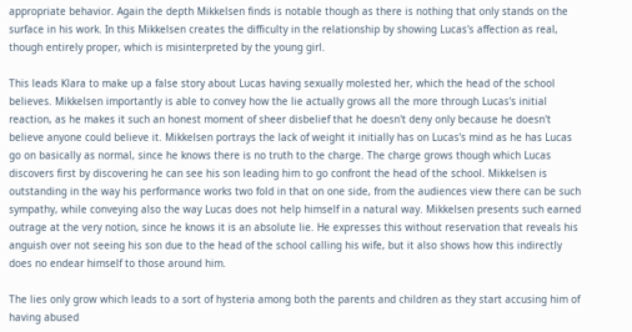appropriate behavior. Again the depth Mikkelsen finds is notable though as there is nothing that only stands on the surface in his work. In this Mikkelsen creates the difficulty in the relationship by showing Lucas's affection as real, though entirely proper, which is misinterpreted by the young girl.

This leads Klara to make up a false story about Lucas having sexually molested her, which the head of the school believes. Mikkelsen importantly is able to convey how the lie actually grows all the more through Lucas's initial reaction, as he makes it such an honest moment of sheer disbelief that he doesn't deny only because he doesn't believe anyone could believe it. Mikkelsen portrays the lack of weight it initially has on Lucas's mind as he has Lucas go on basically as normal, since he knows there is no truth to the charge. The charge grows though which Lucas discovers first by discovering he can see his son leading him to go confront the head of the school. Mikkelsen is outstanding in the way his performance works two fold in that on one side, from the audiences view there can be such sympathy, while conveying also the way Lucas does not help himself in a natural way. Mikkelsen presents such earned outrage at the very notion, since he knows it is an absolute lie. He expresses this without reservation that reveals his anguish over not seeing his son due to the head of the school calling his wife, but it also shows how this indirectly does no endear himself to those around him.

The lies only grow which leads to a sort of hysteria among both the parents and children as they start accusing him of having abused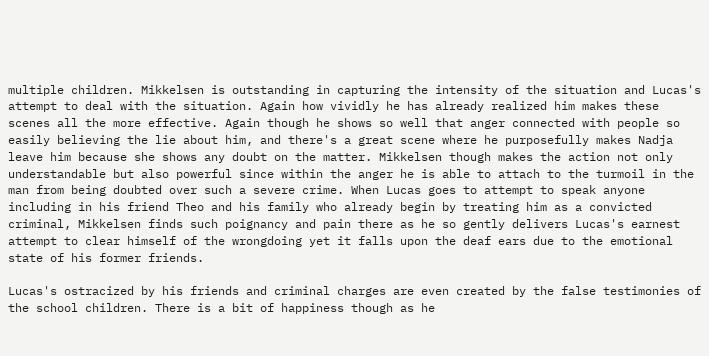multiple children. Mikkelsen is outstanding in capturing the intensity of the situation and Lucas's attempt to deal with the situation. Again how vividly he has already realized him makes these scenes all the more effective. Again though he shows so well that anger connected with people so easily believing the lie about him, and there's a great scene where he purposefully makes Nadja leave him because she shows any doubt on the matter. Mikkelsen though makes the action not only understandable but also powerful since within the anger he is able to attach to the turmoil in the man from being doubted over such a severe crime. When Lucas goes to attempt to speak anyone including in his friend Theo and his family who already begin by treating him as a convicted criminal, Mikkelsen finds such poignancy and pain there as he so gently delivers Lucas's earnest attempt to clear himself of the wrongdoing yet it falls upon the deaf ears due to the emotional state of his former friends.

Lucas's ostracized by his friends and criminal charges are even created by the false testimonies of the school children. There is a bit of happiness though as he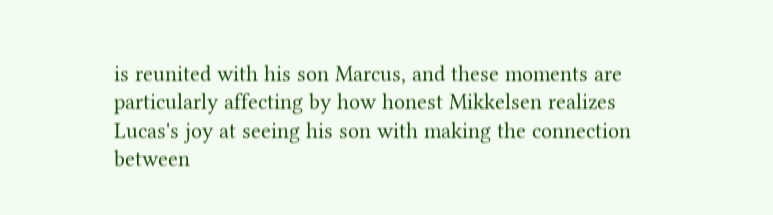is reunited with his son Marcus, and these moments are particularly affecting by how honest Mikkelsen realizes Lucas's joy at seeing his son with making the connection between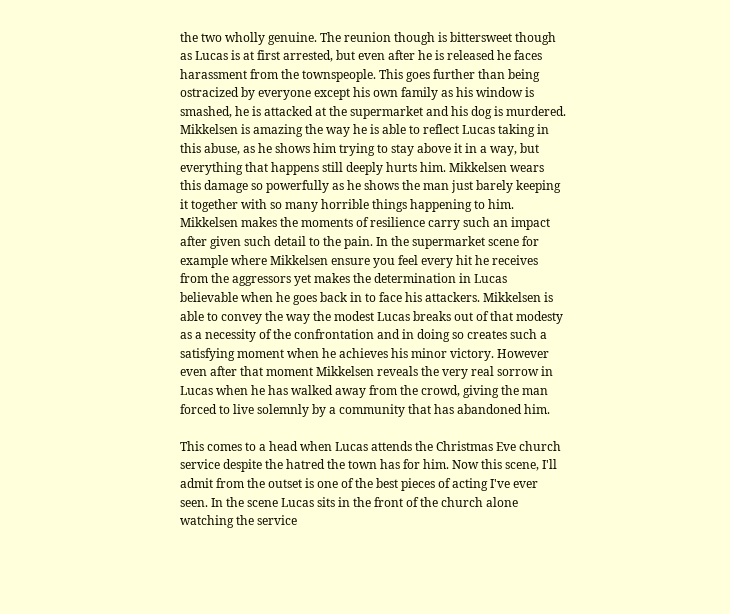the two wholly genuine. The reunion though is bittersweet though as Lucas is at first arrested, but even after he is released he faces harassment from the townspeople. This goes further than being ostracized by everyone except his own family as his window is smashed, he is attacked at the supermarket and his dog is murdered. Mikkelsen is amazing the way he is able to reflect Lucas taking in this abuse, as he shows him trying to stay above it in a way, but everything that happens still deeply hurts him. Mikkelsen wears this damage so powerfully as he shows the man just barely keeping it together with so many horrible things happening to him. Mikkelsen makes the moments of resilience carry such an impact after given such detail to the pain. In the supermarket scene for example where Mikkelsen ensure you feel every hit he receives from the aggressors yet makes the determination in Lucas believable when he goes back in to face his attackers. Mikkelsen is able to convey the way the modest Lucas breaks out of that modesty as a necessity of the confrontation and in doing so creates such a satisfying moment when he achieves his minor victory. However even after that moment Mikkelsen reveals the very real sorrow in Lucas when he has walked away from the crowd, giving the man forced to live solemnly by a community that has abandoned him.

This comes to a head when Lucas attends the Christmas Eve church service despite the hatred the town has for him. Now this scene, I'll admit from the outset is one of the best pieces of acting I've ever seen. In the scene Lucas sits in the front of the church alone watching the service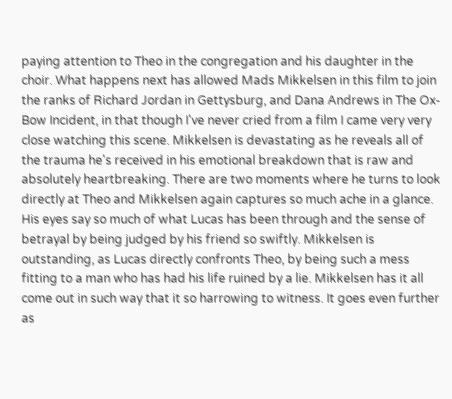paying attention to Theo in the congregation and his daughter in the choir. What happens next has allowed Mads Mikkelsen in this film to join the ranks of Richard Jordan in Gettysburg, and Dana Andrews in The Ox-Bow Incident, in that though I've never cried from a film I came very very close watching this scene. Mikkelsen is devastating as he reveals all of the trauma he's received in his emotional breakdown that is raw and absolutely heartbreaking. There are two moments where he turns to look directly at Theo and Mikkelsen again captures so much ache in a glance. His eyes say so much of what Lucas has been through and the sense of betrayal by being judged by his friend so swiftly. Mikkelsen is outstanding, as Lucas directly confronts Theo, by being such a mess fitting to a man who has had his life ruined by a lie. Mikkelsen has it all come out in such way that it so harrowing to witness. It goes even further as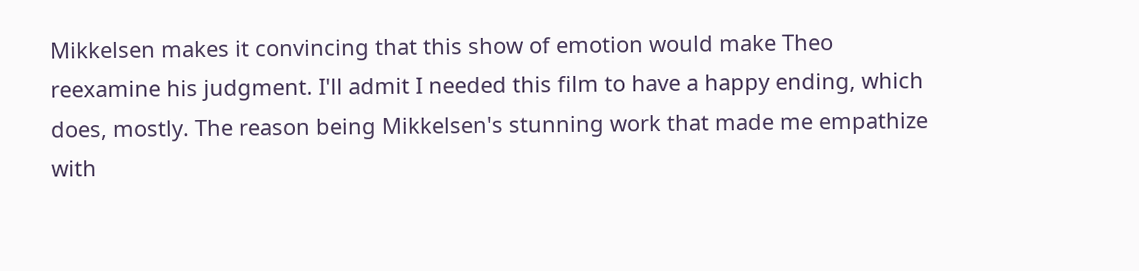Mikkelsen makes it convincing that this show of emotion would make Theo reexamine his judgment. I'll admit I needed this film to have a happy ending, which does, mostly. The reason being Mikkelsen's stunning work that made me empathize with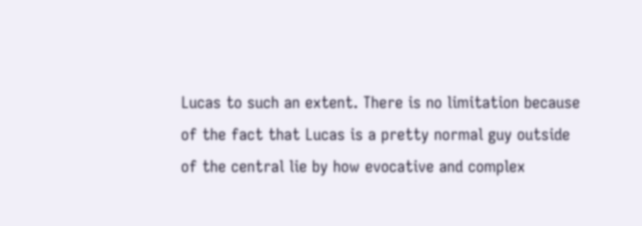Lucas to such an extent. There is no limitation because of the fact that Lucas is a pretty normal guy outside of the central lie by how evocative and complex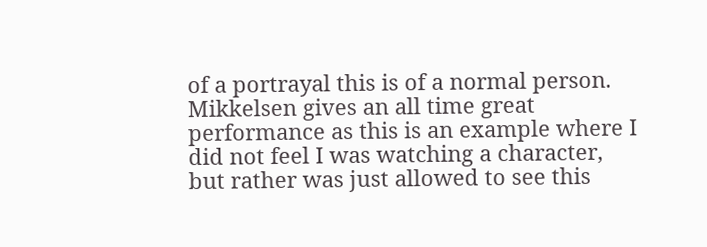of a portrayal this is of a normal person. Mikkelsen gives an all time great performance as this is an example where I did not feel I was watching a character, but rather was just allowed to see this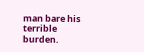man bare his terrible burden.